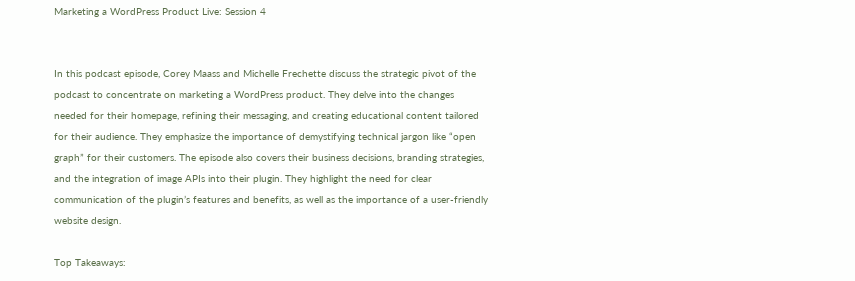Marketing a WordPress Product Live: Session 4


In this podcast episode, Corey Maass and Michelle Frechette discuss the strategic pivot of the podcast to concentrate on marketing a WordPress product. They delve into the changes needed for their homepage, refining their messaging, and creating educational content tailored for their audience. They emphasize the importance of demystifying technical jargon like “open graph” for their customers. The episode also covers their business decisions, branding strategies, and the integration of image APIs into their plugin. They highlight the need for clear communication of the plugin’s features and benefits, as well as the importance of a user-friendly website design.

Top Takeaways: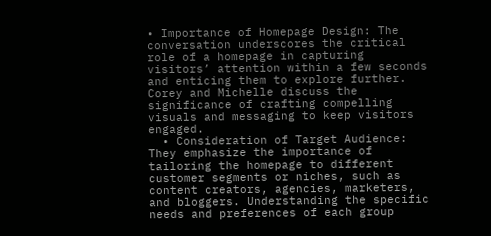• Importance of Homepage Design: The conversation underscores the critical role of a homepage in capturing visitors’ attention within a few seconds and enticing them to explore further. Corey and Michelle discuss the significance of crafting compelling visuals and messaging to keep visitors engaged.
  • Consideration of Target Audience: They emphasize the importance of tailoring the homepage to different customer segments or niches, such as content creators, agencies, marketers, and bloggers. Understanding the specific needs and preferences of each group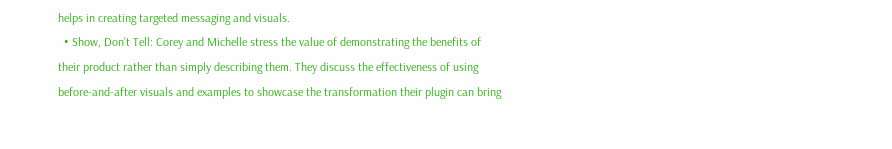helps in creating targeted messaging and visuals.
  • Show, Don’t Tell: Corey and Michelle stress the value of demonstrating the benefits of their product rather than simply describing them. They discuss the effectiveness of using before-and-after visuals and examples to showcase the transformation their plugin can bring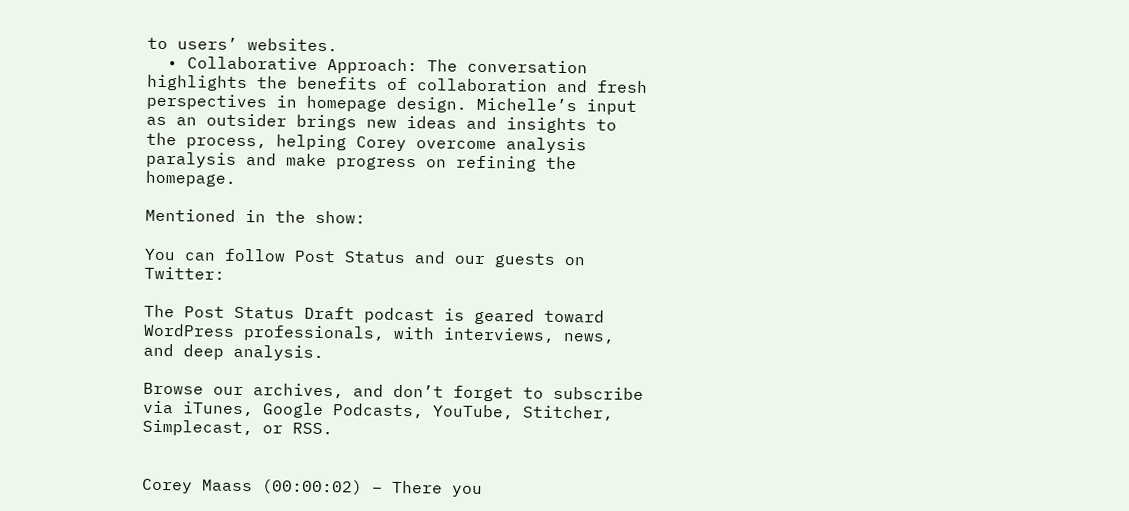to users’ websites.
  • Collaborative Approach: The conversation highlights the benefits of collaboration and fresh perspectives in homepage design. Michelle’s input as an outsider brings new ideas and insights to the process, helping Corey overcome analysis paralysis and make progress on refining the homepage.

Mentioned in the show:

You can follow Post Status and our guests on Twitter:

The Post Status Draft podcast is geared toward WordPress professionals, with interviews, news, and deep analysis.

Browse our archives, and don’t forget to subscribe via iTunes, Google Podcasts, YouTube, Stitcher, Simplecast, or RSS.


Corey Maass (00:00:02) – There you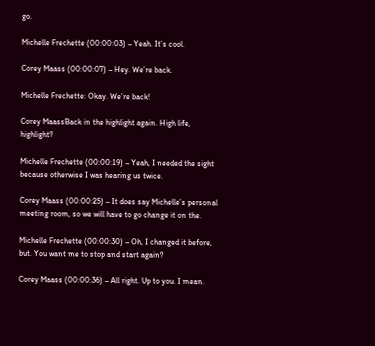go.

Michelle Frechette (00:00:03) – Yeah. It’s cool.

Corey Maass (00:00:07) – Hey. We’re back.

Michelle Frechette: Okay. We’re back!

Corey MaassBack in the highlight again. High life, highlight?

Michelle Frechette (00:00:19) – Yeah, I needed the sight because otherwise I was hearing us twice.

Corey Maass (00:00:25) – It does say Michelle’s personal meeting room, so we will have to go change it on the.

Michelle Frechette (00:00:30) – Oh, I changed it before, but. You want me to stop and start again?

Corey Maass (00:00:36) – All right. Up to you. I mean.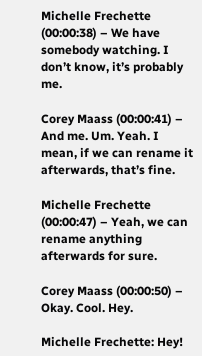Michelle Frechette (00:00:38) – We have somebody watching. I don’t know, it’s probably me.

Corey Maass (00:00:41) – And me. Um. Yeah. I mean, if we can rename it afterwards, that’s fine.

Michelle Frechette (00:00:47) – Yeah, we can rename anything afterwards for sure.

Corey Maass (00:00:50) – Okay. Cool. Hey.

Michelle Frechette: Hey!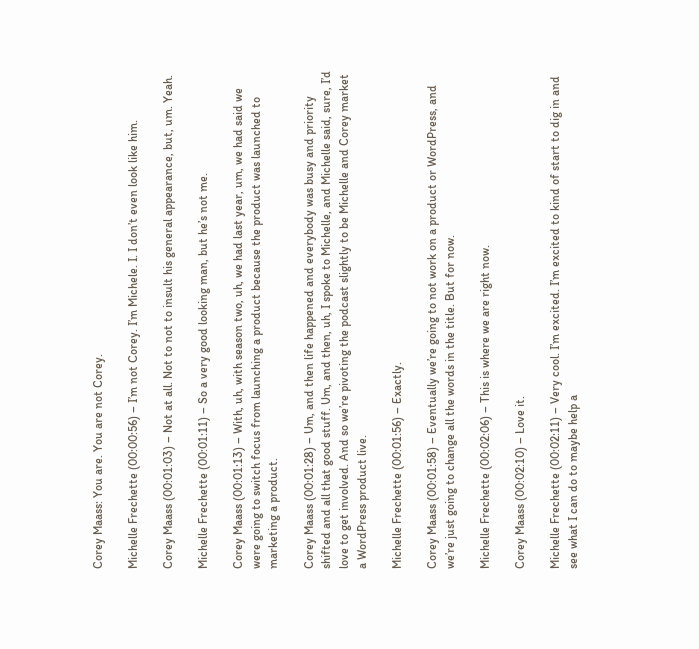Corey Maass: You are. You are not Corey.

Michelle Frechette (00:00:56) – I’m not Corey. I’m Michele. I. I don’t even look like him.

Corey Maass (00:01:03) – Not at all. Not to not to insult his general appearance, but, um. Yeah.

Michelle Frechette (00:01:11) – So a very good looking man, but he’s not me.

Corey Maass (00:01:13) – With, uh, with season two, uh, we had last year, um, we had said we were going to switch focus from launching a product because the product was launched to marketing a product.

Corey Maass (00:01:28) – Um, and then life happened and everybody was busy and priority shifted and all that good stuff. Um, and then, uh, I spoke to Michelle, and Michelle said, sure, I’d love to get involved. And so we’re pivoting the podcast slightly to be Michelle and Corey market a WordPress product live.

Michelle Frechette (00:01:56) – Exactly.

Corey Maass (00:01:58) – Eventually we’re going to not work on a product or WordPress, and we’re just going to change all the words in the title. But for now.

Michelle Frechette (00:02:06) – This is where we are right now.

Corey Maass (00:02:10) – Love it.

Michelle Frechette (00:02:11) – Very cool. I’m excited. I’m excited to kind of start to dig in and see what I can do to maybe help a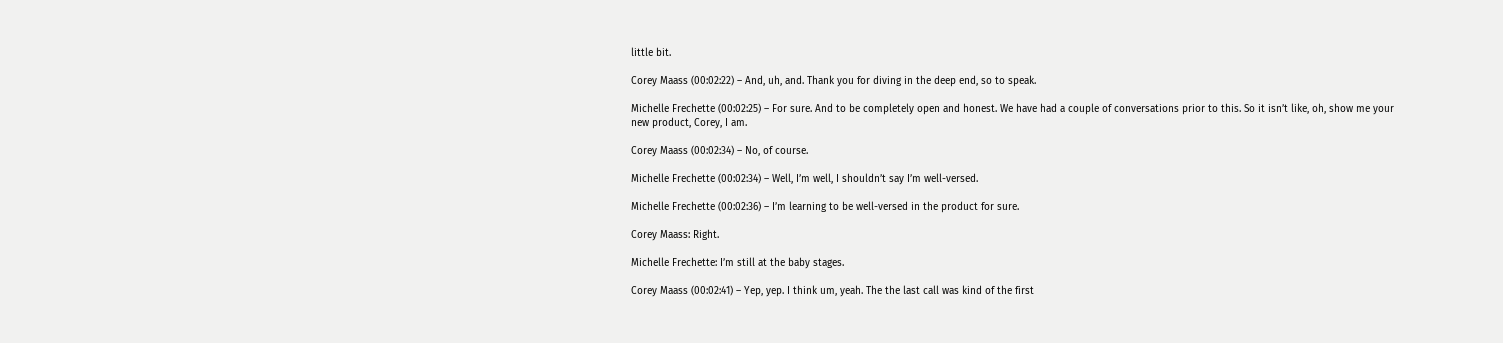little bit.

Corey Maass (00:02:22) – And, uh, and. Thank you for diving in the deep end, so to speak.

Michelle Frechette (00:02:25) – For sure. And to be completely open and honest. We have had a couple of conversations prior to this. So it isn’t like, oh, show me your new product, Corey, I am.

Corey Maass (00:02:34) – No, of course.

Michelle Frechette (00:02:34) – Well, I’m well, I shouldn’t say I’m well-versed.

Michelle Frechette (00:02:36) – I’m learning to be well-versed in the product for sure.

Corey Maass: Right.

Michelle Frechette: I’m still at the baby stages.

Corey Maass (00:02:41) – Yep, yep. I think um, yeah. The the last call was kind of the first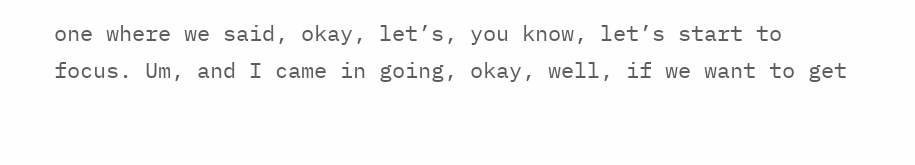one where we said, okay, let’s, you know, let’s start to focus. Um, and I came in going, okay, well, if we want to get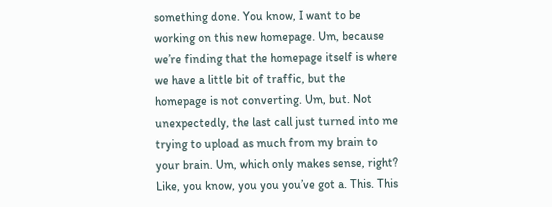something done. You know, I want to be working on this new homepage. Um, because we’re finding that the homepage itself is where we have a little bit of traffic, but the homepage is not converting. Um, but. Not unexpectedly, the last call just turned into me trying to upload as much from my brain to your brain. Um, which only makes sense, right? Like, you know, you you you’ve got a. This. This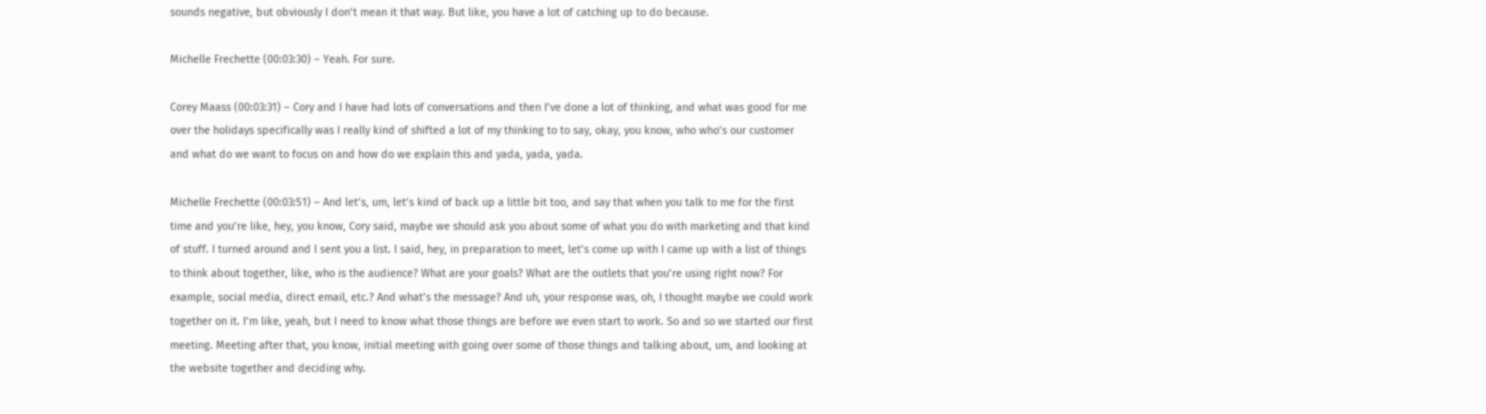sounds negative, but obviously I don’t mean it that way. But like, you have a lot of catching up to do because.

Michelle Frechette (00:03:30) – Yeah. For sure.

Corey Maass (00:03:31) – Cory and I have had lots of conversations and then I’ve done a lot of thinking, and what was good for me over the holidays specifically was I really kind of shifted a lot of my thinking to to say, okay, you know, who who’s our customer and what do we want to focus on and how do we explain this and yada, yada, yada.

Michelle Frechette (00:03:51) – And let’s, um, let’s kind of back up a little bit too, and say that when you talk to me for the first time and you’re like, hey, you know, Cory said, maybe we should ask you about some of what you do with marketing and that kind of stuff. I turned around and I sent you a list. I said, hey, in preparation to meet, let’s come up with I came up with a list of things to think about together, like, who is the audience? What are your goals? What are the outlets that you’re using right now? For example, social media, direct email, etc.? And what’s the message? And uh, your response was, oh, I thought maybe we could work together on it. I’m like, yeah, but I need to know what those things are before we even start to work. So and so we started our first meeting. Meeting after that, you know, initial meeting with going over some of those things and talking about, um, and looking at the website together and deciding why.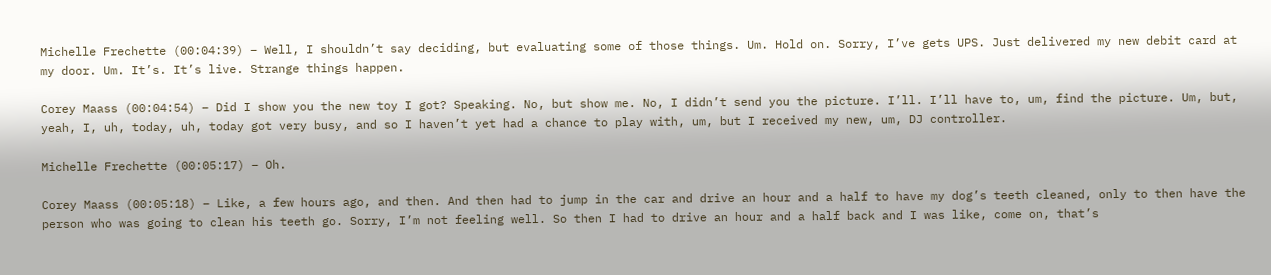Michelle Frechette (00:04:39) – Well, I shouldn’t say deciding, but evaluating some of those things. Um. Hold on. Sorry, I’ve gets UPS. Just delivered my new debit card at my door. Um. It’s. It’s live. Strange things happen.

Corey Maass (00:04:54) – Did I show you the new toy I got? Speaking. No, but show me. No, I didn’t send you the picture. I’ll. I’ll have to, um, find the picture. Um, but, yeah, I, uh, today, uh, today got very busy, and so I haven’t yet had a chance to play with, um, but I received my new, um, DJ controller.

Michelle Frechette (00:05:17) – Oh.

Corey Maass (00:05:18) – Like, a few hours ago, and then. And then had to jump in the car and drive an hour and a half to have my dog’s teeth cleaned, only to then have the person who was going to clean his teeth go. Sorry, I’m not feeling well. So then I had to drive an hour and a half back and I was like, come on, that’s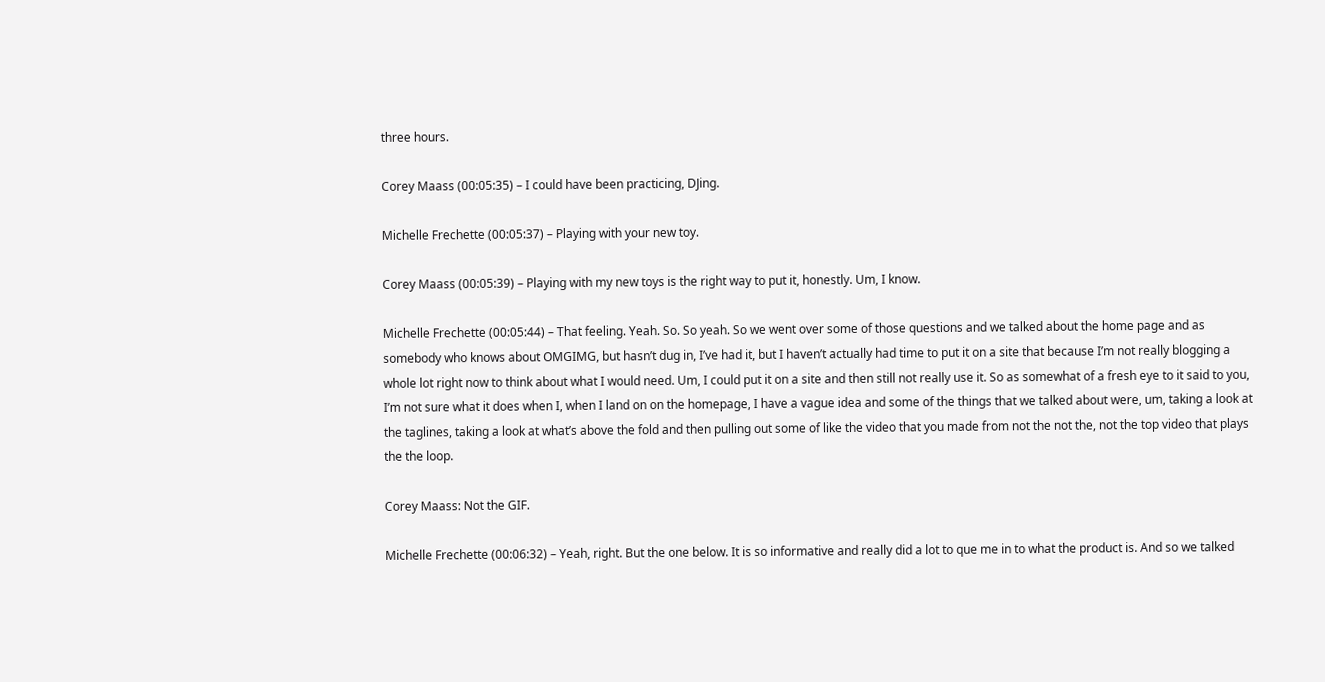three hours.

Corey Maass (00:05:35) – I could have been practicing, DJing.

Michelle Frechette (00:05:37) – Playing with your new toy.

Corey Maass (00:05:39) – Playing with my new toys is the right way to put it, honestly. Um, I know.

Michelle Frechette (00:05:44) – That feeling. Yeah. So. So yeah. So we went over some of those questions and we talked about the home page and as somebody who knows about OMGIMG, but hasn’t dug in, I’ve had it, but I haven’t actually had time to put it on a site that because I’m not really blogging a whole lot right now to think about what I would need. Um, I could put it on a site and then still not really use it. So as somewhat of a fresh eye to it said to you, I’m not sure what it does when I, when I land on on the homepage, I have a vague idea and some of the things that we talked about were, um, taking a look at the taglines, taking a look at what’s above the fold and then pulling out some of like the video that you made from not the not the, not the top video that plays the the loop.

Corey Maass: Not the GIF.

Michelle Frechette (00:06:32) – Yeah, right. But the one below. It is so informative and really did a lot to que me in to what the product is. And so we talked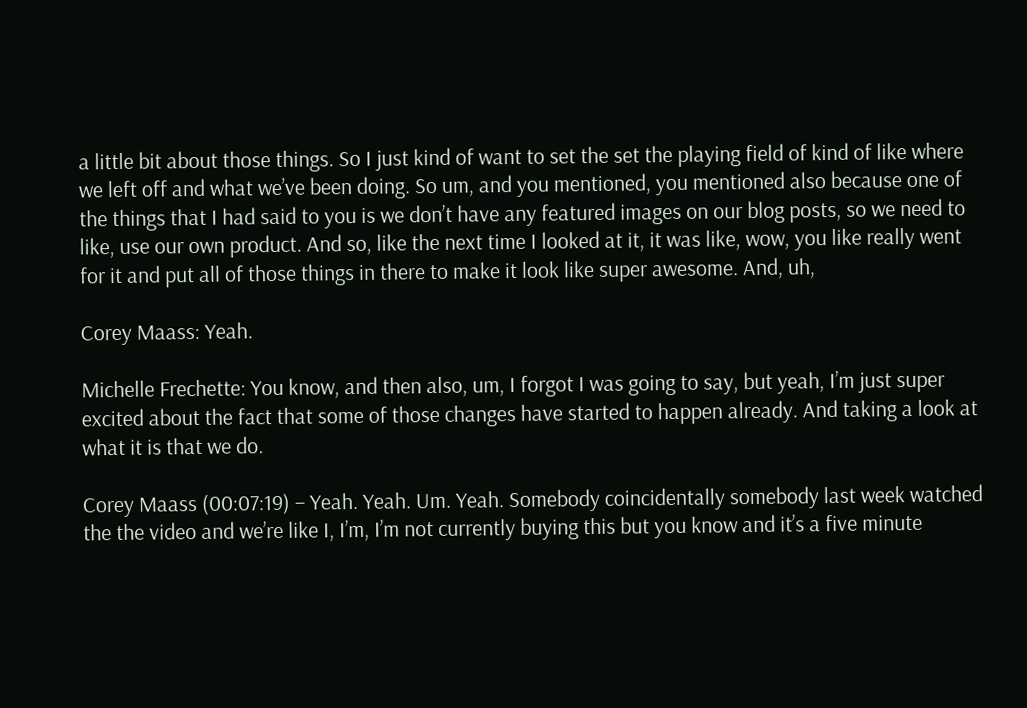a little bit about those things. So I just kind of want to set the set the playing field of kind of like where we left off and what we’ve been doing. So um, and you mentioned, you mentioned also because one of the things that I had said to you is we don’t have any featured images on our blog posts, so we need to like, use our own product. And so, like the next time I looked at it, it was like, wow, you like really went for it and put all of those things in there to make it look like super awesome. And, uh,

Corey Maass: Yeah.

Michelle Frechette: You know, and then also, um, I forgot I was going to say, but yeah, I’m just super excited about the fact that some of those changes have started to happen already. And taking a look at what it is that we do.

Corey Maass (00:07:19) – Yeah. Yeah. Um. Yeah. Somebody coincidentally somebody last week watched the the video and we’re like I, I’m, I’m not currently buying this but you know and it’s a five minute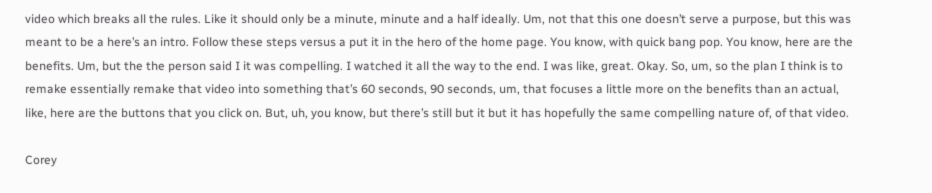video which breaks all the rules. Like it should only be a minute, minute and a half ideally. Um, not that this one doesn’t serve a purpose, but this was meant to be a here’s an intro. Follow these steps versus a put it in the hero of the home page. You know, with quick bang pop. You know, here are the benefits. Um, but the the person said I it was compelling. I watched it all the way to the end. I was like, great. Okay. So, um, so the plan I think is to remake essentially remake that video into something that’s 60 seconds, 90 seconds, um, that focuses a little more on the benefits than an actual, like, here are the buttons that you click on. But, uh, you know, but there’s still but it but it has hopefully the same compelling nature of, of that video.

Corey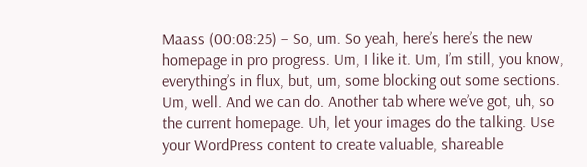Maass (00:08:25) – So, um. So yeah, here’s here’s the new homepage in pro progress. Um, I like it. Um, I’m still, you know, everything’s in flux, but, um, some blocking out some sections. Um, well. And we can do. Another tab where we’ve got, uh, so the current homepage. Uh, let your images do the talking. Use your WordPress content to create valuable, shareable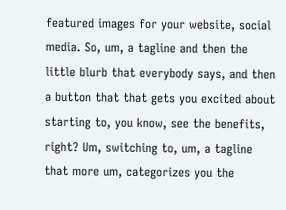featured images for your website, social media. So, um, a tagline and then the little blurb that everybody says, and then a button that that gets you excited about starting to, you know, see the benefits, right? Um, switching to, um, a tagline that more um, categorizes you the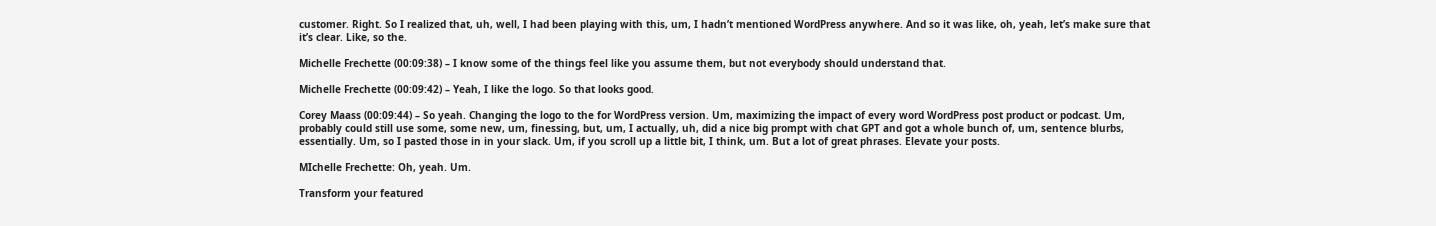customer. Right. So I realized that, uh, well, I had been playing with this, um, I hadn’t mentioned WordPress anywhere. And so it was like, oh, yeah, let’s make sure that it’s clear. Like, so the.

Michelle Frechette (00:09:38) – I know some of the things feel like you assume them, but not everybody should understand that.

Michelle Frechette (00:09:42) – Yeah, I like the logo. So that looks good.

Corey Maass (00:09:44) – So yeah. Changing the logo to the for WordPress version. Um, maximizing the impact of every word WordPress post product or podcast. Um, probably could still use some, some new, um, finessing, but, um, I actually, uh, did a nice big prompt with chat GPT and got a whole bunch of, um, sentence blurbs, essentially. Um, so I pasted those in in your slack. Um, if you scroll up a little bit, I think, um. But a lot of great phrases. Elevate your posts.

MIchelle Frechette: Oh, yeah. Um.

Transform your featured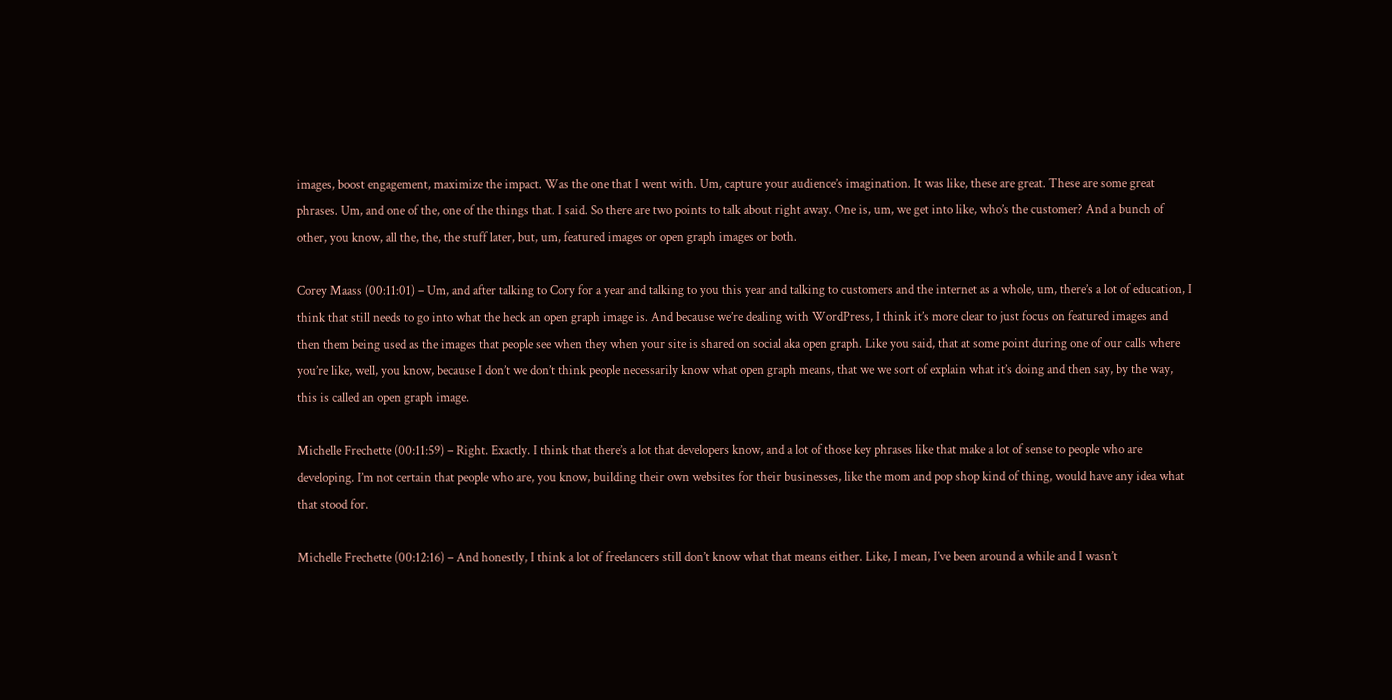images, boost engagement, maximize the impact. Was the one that I went with. Um, capture your audience’s imagination. It was like, these are great. These are some great phrases. Um, and one of the, one of the things that. I said. So there are two points to talk about right away. One is, um, we get into like, who’s the customer? And a bunch of other, you know, all the, the, the stuff later, but, um, featured images or open graph images or both.

Corey Maass (00:11:01) – Um, and after talking to Cory for a year and talking to you this year and talking to customers and the internet as a whole, um, there’s a lot of education, I think that still needs to go into what the heck an open graph image is. And because we’re dealing with WordPress, I think it’s more clear to just focus on featured images and then them being used as the images that people see when they when your site is shared on social aka open graph. Like you said, that at some point during one of our calls where you’re like, well, you know, because I don’t we don’t think people necessarily know what open graph means, that we we sort of explain what it’s doing and then say, by the way, this is called an open graph image.

Michelle Frechette (00:11:59) – Right. Exactly. I think that there’s a lot that developers know, and a lot of those key phrases like that make a lot of sense to people who are developing. I’m not certain that people who are, you know, building their own websites for their businesses, like the mom and pop shop kind of thing, would have any idea what that stood for.

Michelle Frechette (00:12:16) – And honestly, I think a lot of freelancers still don’t know what that means either. Like, I mean, I’ve been around a while and I wasn’t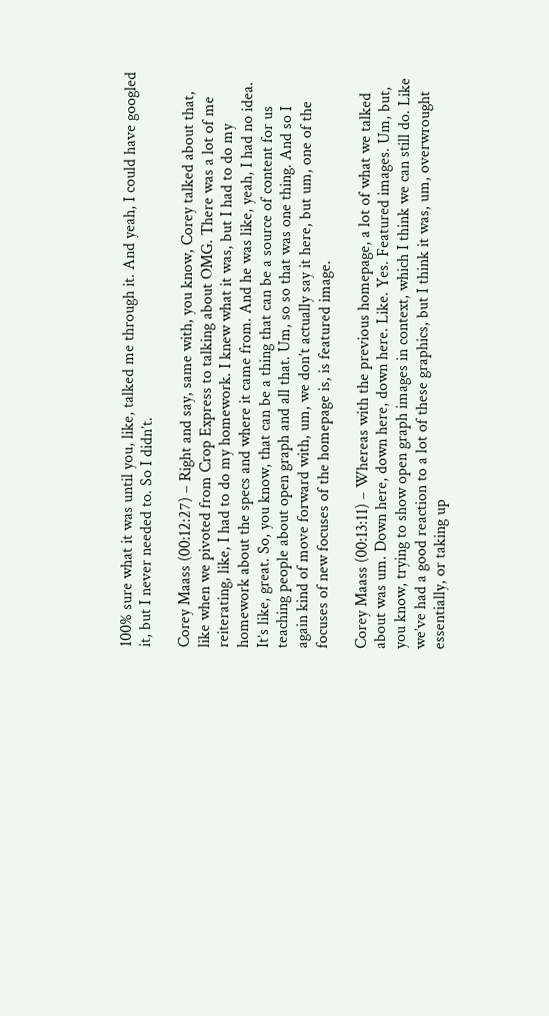100% sure what it was until you, like, talked me through it. And yeah, I could have googled it, but I never needed to. So I didn’t.

Corey Maass (00:12:27) – Right and say, same with, you know, Corey talked about that, like when we pivoted from Crop Express to talking about OMG. There was a lot of me reiterating, like, I had to do my homework. I knew what it was, but I had to do my homework about the specs and where it came from. And he was like, yeah, I had no idea. It’s like, great. So, you know, that can be a thing that can be a source of content for us teaching people about open graph and all that. Um, so so that was one thing. And so I again kind of move forward with, um, we don’t actually say it here, but um, one of the focuses of new focuses of the homepage is, is featured image.

Corey Maass (00:13:11) – Whereas with the previous homepage, a lot of what we talked about was um. Down here, down here, down here. Like. Yes. Featured images. Um, but, you know, trying to show open graph images in context, which I think we can still do. Like we’ve had a good reaction to a lot of these graphics, but I think it was, um, overwrought essentially, or taking up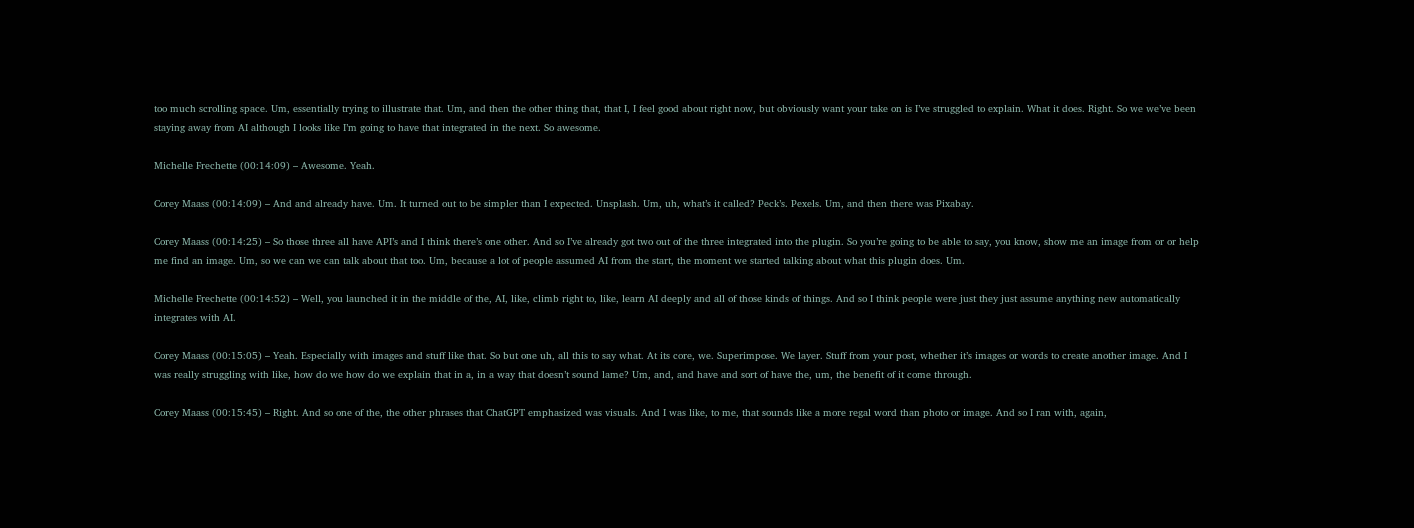too much scrolling space. Um, essentially trying to illustrate that. Um, and then the other thing that, that I, I feel good about right now, but obviously want your take on is I’ve struggled to explain. What it does. Right. So we we’ve been staying away from AI although I looks like I’m going to have that integrated in the next. So awesome.

Michelle Frechette (00:14:09) – Awesome. Yeah.

Corey Maass (00:14:09) – And and already have. Um. It turned out to be simpler than I expected. Unsplash. Um, uh, what’s it called? Peck’s. Pexels. Um, and then there was Pixabay.

Corey Maass (00:14:25) – So those three all have API’s and I think there’s one other. And so I’ve already got two out of the three integrated into the plugin. So you’re going to be able to say, you know, show me an image from or or help me find an image. Um, so we can we can talk about that too. Um, because a lot of people assumed AI from the start, the moment we started talking about what this plugin does. Um.

Michelle Frechette (00:14:52) – Well, you launched it in the middle of the, AI, like, climb right to, like, learn AI deeply and all of those kinds of things. And so I think people were just they just assume anything new automatically integrates with AI.

Corey Maass (00:15:05) – Yeah. Especially with images and stuff like that. So but one uh, all this to say what. At its core, we. Superimpose. We layer. Stuff from your post, whether it’s images or words to create another image. And I was really struggling with like, how do we how do we explain that in a, in a way that doesn’t sound lame? Um, and, and have and sort of have the, um, the benefit of it come through.

Corey Maass (00:15:45) – Right. And so one of the, the other phrases that ChatGPT emphasized was visuals. And I was like, to me, that sounds like a more regal word than photo or image. And so I ran with, again,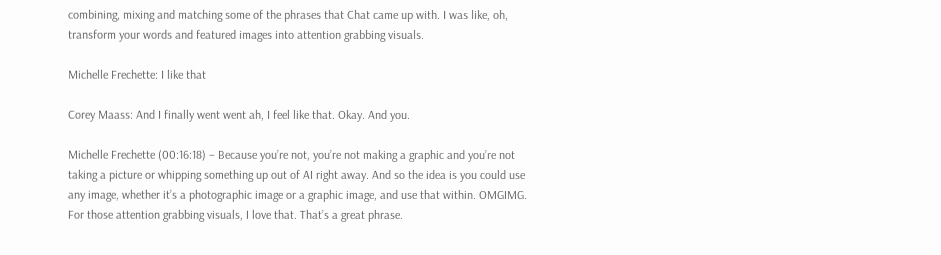combining, mixing and matching some of the phrases that Chat came up with. I was like, oh, transform your words and featured images into attention grabbing visuals.

Michelle Frechette: I like that

Corey Maass: And I finally went went ah, I feel like that. Okay. And you.

Michelle Frechette (00:16:18) – Because you’re not, you’re not making a graphic and you’re not taking a picture or whipping something up out of AI right away. And so the idea is you could use any image, whether it’s a photographic image or a graphic image, and use that within. OMGIMG. For those attention grabbing visuals, I love that. That’s a great phrase.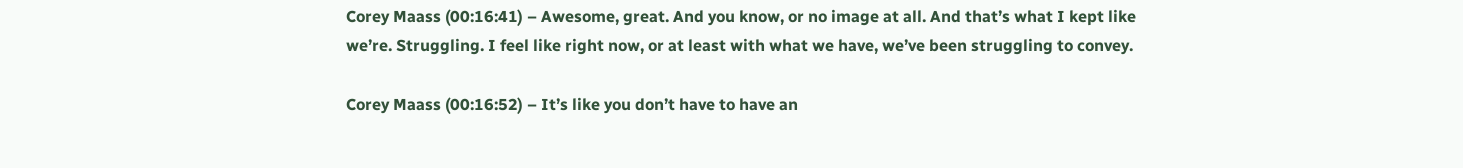Corey Maass (00:16:41) – Awesome, great. And you know, or no image at all. And that’s what I kept like we’re. Struggling. I feel like right now, or at least with what we have, we’ve been struggling to convey.

Corey Maass (00:16:52) – It’s like you don’t have to have an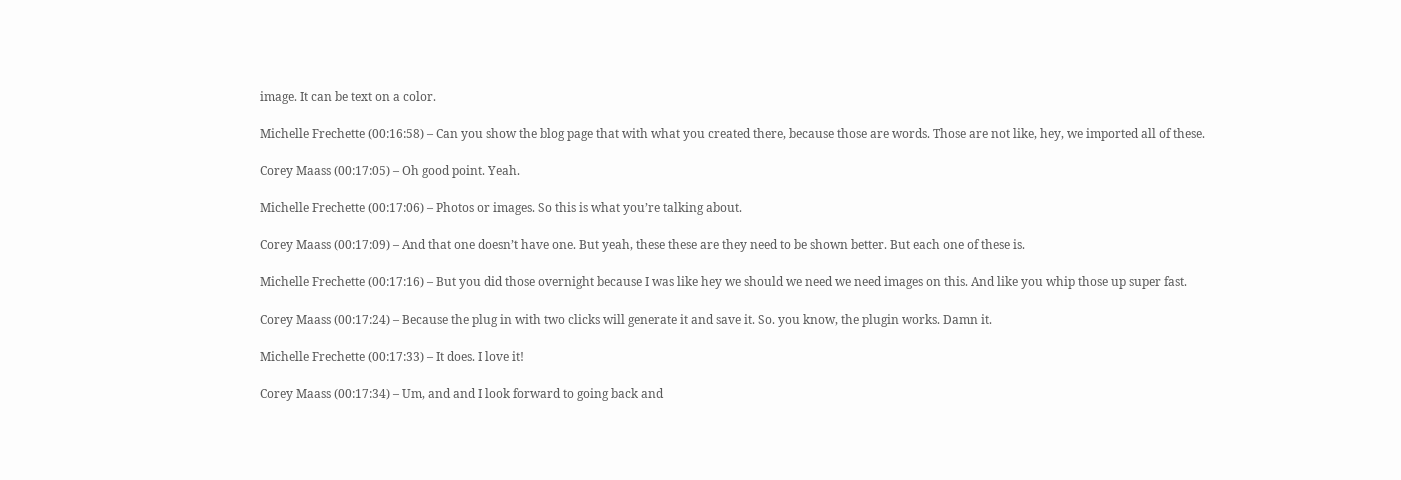image. It can be text on a color.

Michelle Frechette (00:16:58) – Can you show the blog page that with what you created there, because those are words. Those are not like, hey, we imported all of these.

Corey Maass (00:17:05) – Oh good point. Yeah.

Michelle Frechette (00:17:06) – Photos or images. So this is what you’re talking about.

Corey Maass (00:17:09) – And that one doesn’t have one. But yeah, these these are they need to be shown better. But each one of these is.

Michelle Frechette (00:17:16) – But you did those overnight because I was like hey we should we need we need images on this. And like you whip those up super fast.

Corey Maass (00:17:24) – Because the plug in with two clicks will generate it and save it. So. you know, the plugin works. Damn it.

Michelle Frechette (00:17:33) – It does. I love it!

Corey Maass (00:17:34) – Um, and and I look forward to going back and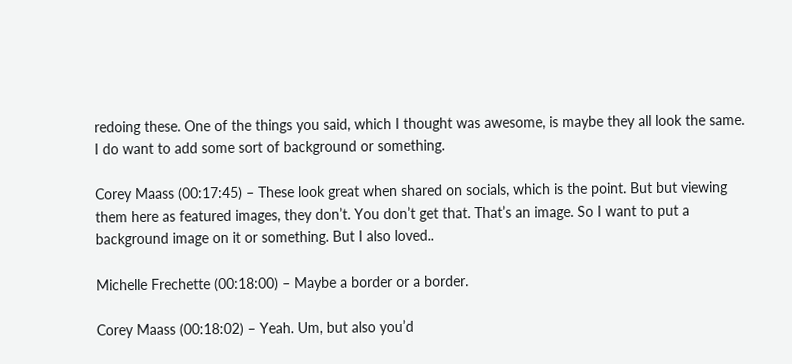redoing these. One of the things you said, which I thought was awesome, is maybe they all look the same. I do want to add some sort of background or something.

Corey Maass (00:17:45) – These look great when shared on socials, which is the point. But but viewing them here as featured images, they don’t. You don’t get that. That’s an image. So I want to put a background image on it or something. But I also loved..

Michelle Frechette (00:18:00) – Maybe a border or a border.

Corey Maass (00:18:02) – Yeah. Um, but also you’d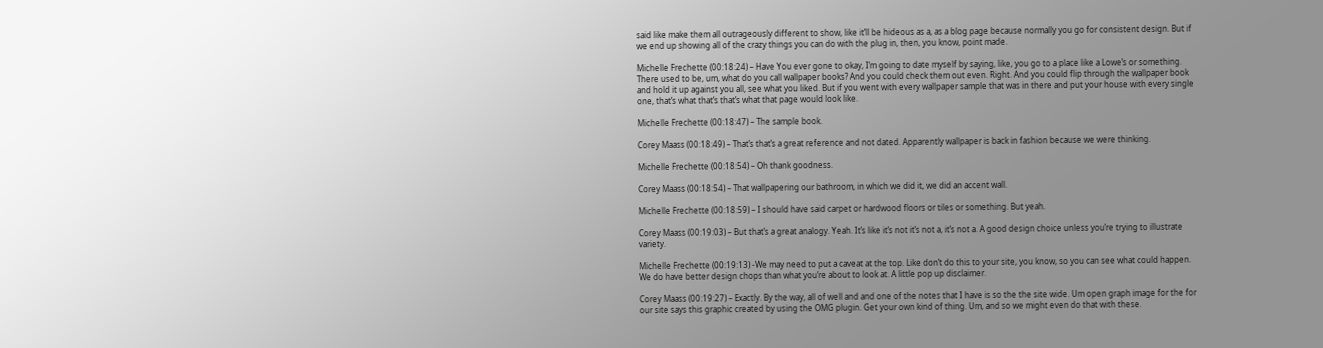said like make them all outrageously different to show, like it’ll be hideous as a, as a blog page because normally you go for consistent design. But if we end up showing all of the crazy things you can do with the plug in, then, you know, point made.

Michelle Frechette (00:18:24) – Have You ever gone to okay, I’m going to date myself by saying, like, you go to a place like a Lowe’s or something. There used to be, um, what do you call wallpaper books? And you could check them out even. Right. And you could flip through the wallpaper book and hold it up against you all, see what you liked. But if you went with every wallpaper sample that was in there and put your house with every single one, that’s what that’s that’s what that page would look like.

Michelle Frechette (00:18:47) – The sample book.

Corey Maass (00:18:49) – That’s that’s a great reference and not dated. Apparently wallpaper is back in fashion because we were thinking.

Michelle Frechette (00:18:54) – Oh thank goodness.

Corey Maass (00:18:54) – That wallpapering our bathroom, in which we did it, we did an accent wall.

Michelle Frechette (00:18:59) – I should have said carpet or hardwood floors or tiles or something. But yeah.

Corey Maass (00:19:03) – But that’s a great analogy. Yeah. It’s like it’s not it’s not a, it’s not a. A good design choice unless you’re trying to illustrate variety.

Michelle Frechette (00:19:13) -We may need to put a caveat at the top. Like don’t do this to your site, you know, so you can see what could happen. We do have better design chops than what you’re about to look at. A little pop up disclaimer.

Corey Maass (00:19:27) – Exactly. By the way, all of well and and one of the notes that I have is so the the site wide. Um open graph image for the for our site says this graphic created by using the OMG plugin. Get your own kind of thing. Um, and so we might even do that with these.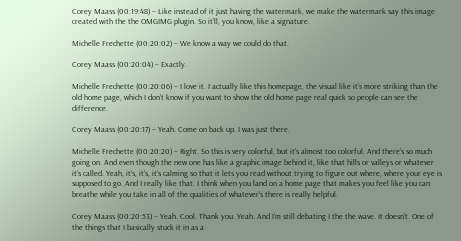Corey Maass (00:19:48) – Like instead of it just having the watermark, we make the watermark say this image created with the the OMGIMG plugin. So it’ll, you know, like a signature.

Michelle Frechette (00:20:02) – We know a way we could do that.

Corey Maass (00:20:04) – Exactly.

Michelle Frechette (00:20:06) – I love it. I actually like this homepage, the visual like it’s more striking than the old home page, which I don’t know if you want to show the old home page real quick so people can see the difference.

Corey Maass (00:20:17) – Yeah. Come on back up. I was just there.

Michelle Frechette (00:20:20) – Right. So this is very colorful, but it’s almost too colorful. And there’s so much going on. And even though the new one has like a graphic image behind it, like that hills or valleys or whatever it’s called. Yeah, it’s, it’s, it’s calming so that it lets you read without trying to figure out where, where your eye is supposed to go. And I really like that. I think when you land on a home page that makes you feel like you can breathe while you take in all of the qualities of whatever’s there is really helpful.

Corey Maass (00:20:53) – Yeah. Cool. Thank you. Yeah. And I’m still debating I the the wave. It doesn’t. One of the things that I basically stuck it in as a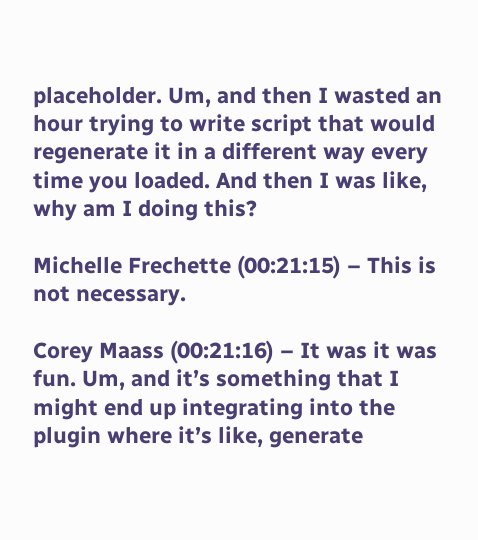placeholder. Um, and then I wasted an hour trying to write script that would regenerate it in a different way every time you loaded. And then I was like, why am I doing this?

Michelle Frechette (00:21:15) – This is not necessary.

Corey Maass (00:21:16) – It was it was fun. Um, and it’s something that I might end up integrating into the plugin where it’s like, generate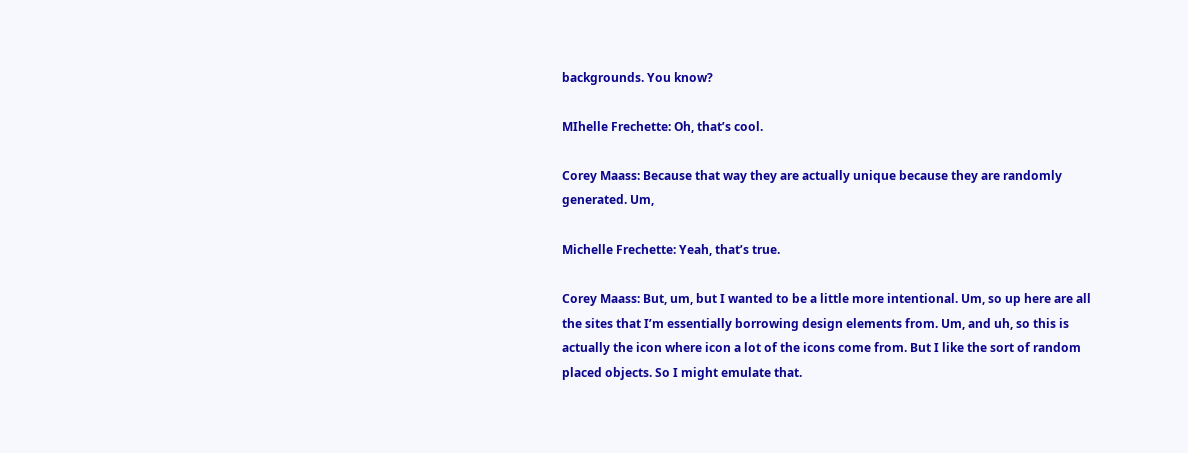backgrounds. You know?

MIhelle Frechette: Oh, that’s cool.

Corey Maass: Because that way they are actually unique because they are randomly generated. Um,

Michelle Frechette: Yeah, that’s true.

Corey Maass: But, um, but I wanted to be a little more intentional. Um, so up here are all the sites that I’m essentially borrowing design elements from. Um, and uh, so this is actually the icon where icon a lot of the icons come from. But I like the sort of random placed objects. So I might emulate that.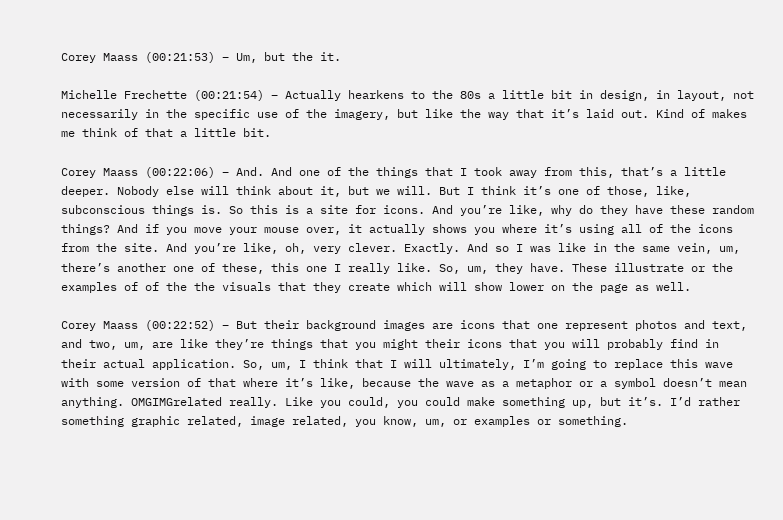Corey Maass (00:21:53) – Um, but the it.

Michelle Frechette (00:21:54) – Actually hearkens to the 80s a little bit in design, in layout, not necessarily in the specific use of the imagery, but like the way that it’s laid out. Kind of makes me think of that a little bit.

Corey Maass (00:22:06) – And. And one of the things that I took away from this, that’s a little deeper. Nobody else will think about it, but we will. But I think it’s one of those, like, subconscious things is. So this is a site for icons. And you’re like, why do they have these random things? And if you move your mouse over, it actually shows you where it’s using all of the icons from the site. And you’re like, oh, very clever. Exactly. And so I was like in the same vein, um, there’s another one of these, this one I really like. So, um, they have. These illustrate or the examples of of the the visuals that they create which will show lower on the page as well.

Corey Maass (00:22:52) – But their background images are icons that one represent photos and text, and two, um, are like they’re things that you might their icons that you will probably find in their actual application. So, um, I think that I will ultimately, I’m going to replace this wave with some version of that where it’s like, because the wave as a metaphor or a symbol doesn’t mean anything. OMGIMGrelated really. Like you could, you could make something up, but it’s. I’d rather something graphic related, image related, you know, um, or examples or something.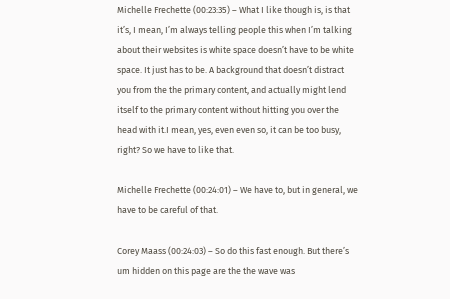Michelle Frechette (00:23:35) – What I like though is, is that it’s, I mean, I’m always telling people this when I’m talking about their websites is white space doesn’t have to be white space. It just has to be. A background that doesn’t distract you from the the primary content, and actually might lend itself to the primary content without hitting you over the head with it.I mean, yes, even even so, it can be too busy, right? So we have to like that.

Michelle Frechette (00:24:01) – We have to, but in general, we have to be careful of that.

Corey Maass (00:24:03) – So do this fast enough. But there’s um hidden on this page are the the wave was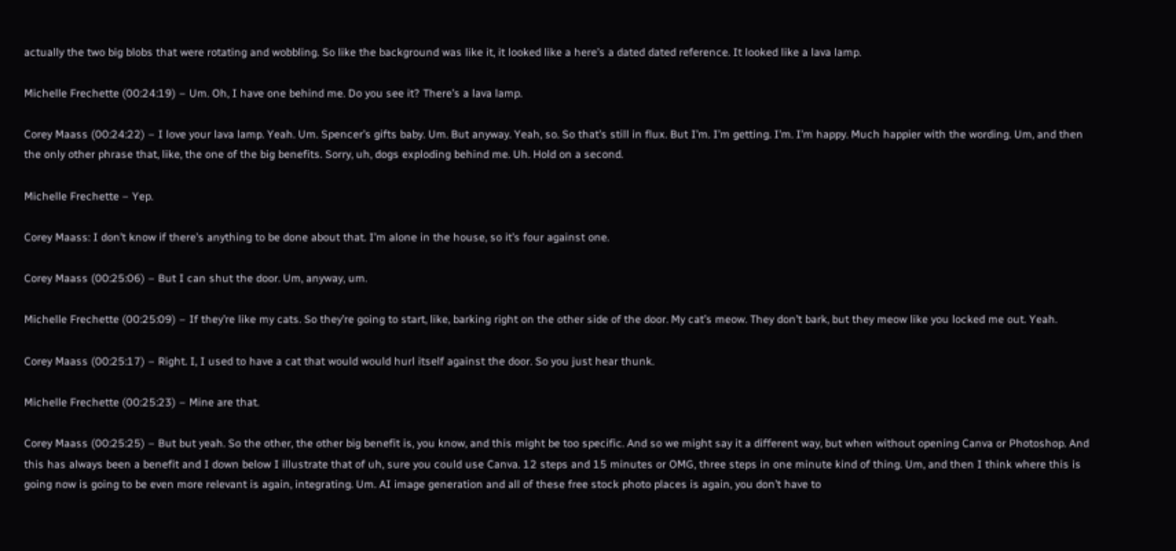actually the two big blobs that were rotating and wobbling. So like the background was like it, it looked like a here’s a dated dated reference. It looked like a lava lamp.

Michelle Frechette (00:24:19) – Um. Oh, I have one behind me. Do you see it? There’s a lava lamp.

Corey Maass (00:24:22) – I love your lava lamp. Yeah. Um. Spencer’s gifts baby. Um. But anyway. Yeah, so. So that’s still in flux. But I’m. I’m getting. I’m. I’m happy. Much happier with the wording. Um, and then the only other phrase that, like, the one of the big benefits. Sorry, uh, dogs exploding behind me. Uh. Hold on a second.

Michelle Frechette – Yep.

Corey Maass: I don’t know if there’s anything to be done about that. I’m alone in the house, so it’s four against one.

Corey Maass (00:25:06) – But I can shut the door. Um, anyway, um.

Michelle Frechette (00:25:09) – If they’re like my cats. So they’re going to start, like, barking right on the other side of the door. My cat’s meow. They don’t bark, but they meow like you locked me out. Yeah.

Corey Maass (00:25:17) – Right. I, I used to have a cat that would would hurl itself against the door. So you just hear thunk.

Michelle Frechette (00:25:23) – Mine are that.

Corey Maass (00:25:25) – But but yeah. So the other, the other big benefit is, you know, and this might be too specific. And so we might say it a different way, but when without opening Canva or Photoshop. And this has always been a benefit and I down below I illustrate that of uh, sure you could use Canva. 12 steps and 15 minutes or OMG, three steps in one minute kind of thing. Um, and then I think where this is going now is going to be even more relevant is again, integrating. Um. AI image generation and all of these free stock photo places is again, you don’t have to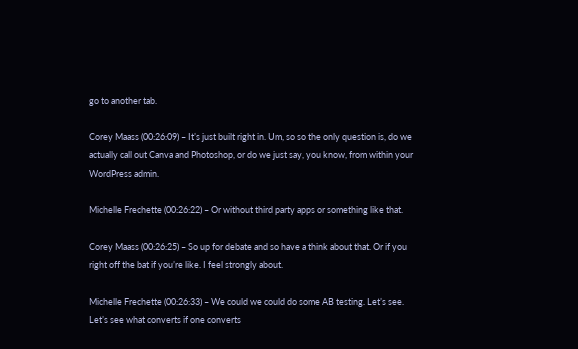go to another tab.

Corey Maass (00:26:09) – It’s just built right in. Um, so so the only question is, do we actually call out Canva and Photoshop, or do we just say, you know, from within your WordPress admin.

Michelle Frechette (00:26:22) – Or without third party apps or something like that.

Corey Maass (00:26:25) – So up for debate and so have a think about that. Or if you right off the bat if you’re like. I feel strongly about.

Michelle Frechette (00:26:33) – We could we could do some AB testing. Let’s see. Let’s see what converts if one converts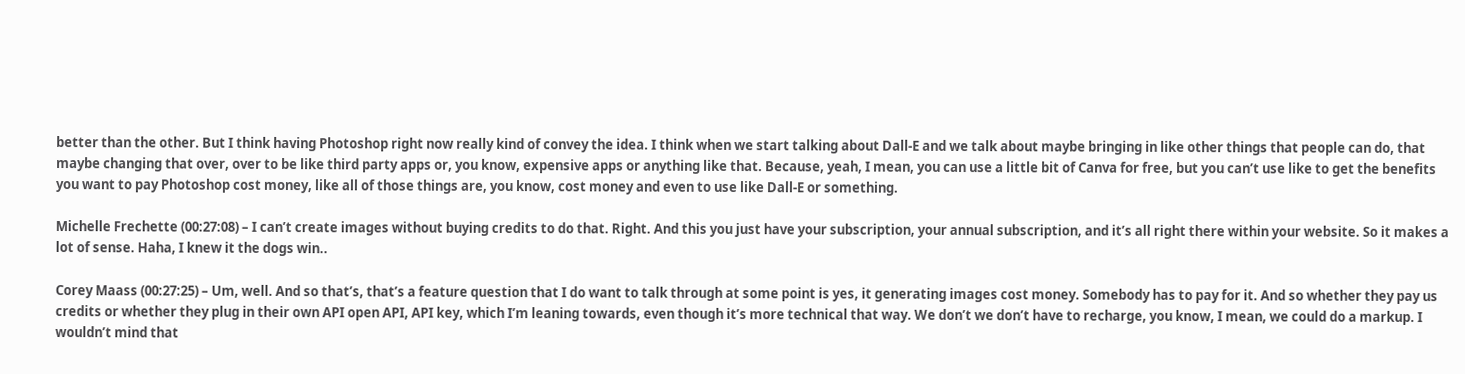better than the other. But I think having Photoshop right now really kind of convey the idea. I think when we start talking about Dall-E and we talk about maybe bringing in like other things that people can do, that maybe changing that over, over to be like third party apps or, you know, expensive apps or anything like that. Because, yeah, I mean, you can use a little bit of Canva for free, but you can’t use like to get the benefits you want to pay Photoshop cost money, like all of those things are, you know, cost money and even to use like Dall-E or something.

Michelle Frechette (00:27:08) – I can’t create images without buying credits to do that. Right. And this you just have your subscription, your annual subscription, and it’s all right there within your website. So it makes a lot of sense. Haha, I knew it the dogs win..

Corey Maass (00:27:25) – Um, well. And so that’s, that’s a feature question that I do want to talk through at some point is yes, it generating images cost money. Somebody has to pay for it. And so whether they pay us credits or whether they plug in their own API open API, API key, which I’m leaning towards, even though it’s more technical that way. We don’t we don’t have to recharge, you know, I mean, we could do a markup. I wouldn’t mind that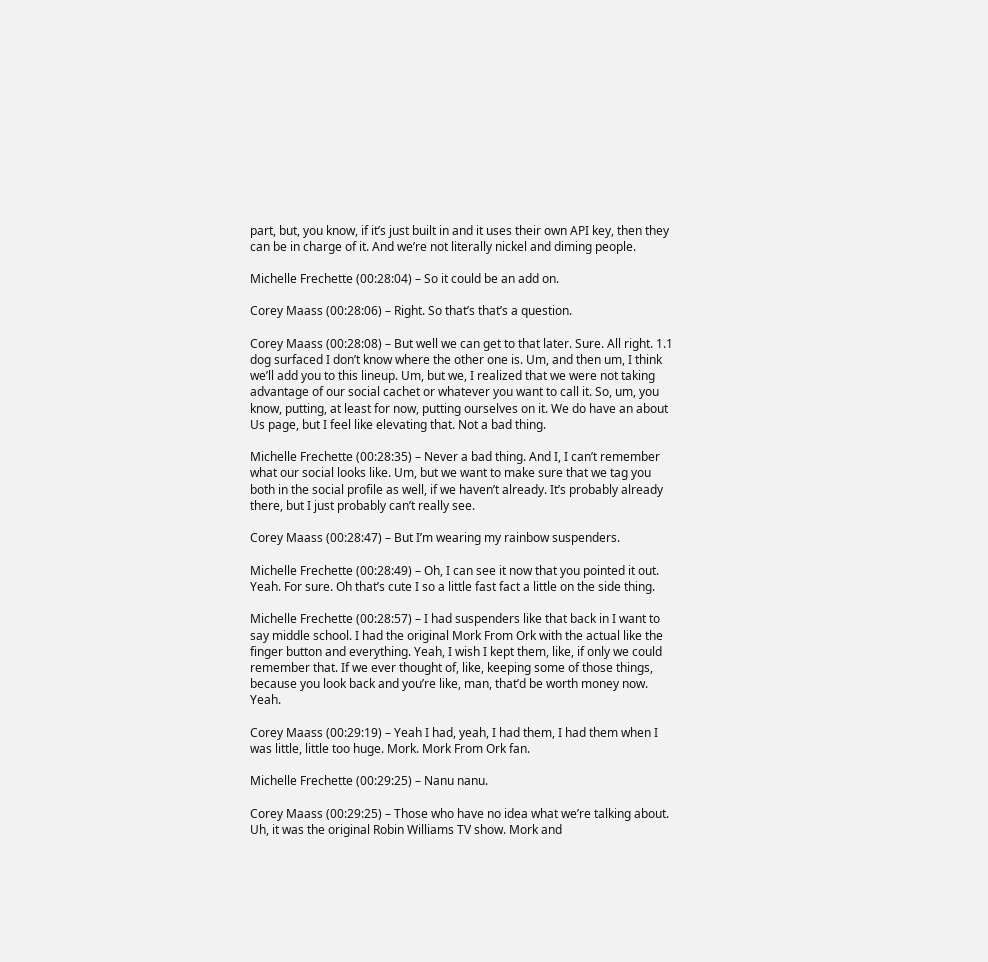part, but, you know, if it’s just built in and it uses their own API key, then they can be in charge of it. And we’re not literally nickel and diming people.

Michelle Frechette (00:28:04) – So it could be an add on.

Corey Maass (00:28:06) – Right. So that’s that’s a question.

Corey Maass (00:28:08) – But well we can get to that later. Sure. All right. 1.1 dog surfaced I don’t know where the other one is. Um, and then um, I think we’ll add you to this lineup. Um, but we, I realized that we were not taking advantage of our social cachet or whatever you want to call it. So, um, you know, putting, at least for now, putting ourselves on it. We do have an about Us page, but I feel like elevating that. Not a bad thing.

Michelle Frechette (00:28:35) – Never a bad thing. And I, I can’t remember what our social looks like. Um, but we want to make sure that we tag you both in the social profile as well, if we haven’t already. It’s probably already there, but I just probably can’t really see.

Corey Maass (00:28:47) – But I’m wearing my rainbow suspenders.

Michelle Frechette (00:28:49) – Oh, I can see it now that you pointed it out. Yeah. For sure. Oh that’s cute I so a little fast fact a little on the side thing.

Michelle Frechette (00:28:57) – I had suspenders like that back in I want to say middle school. I had the original Mork From Ork with the actual like the finger button and everything. Yeah, I wish I kept them, like, if only we could remember that. If we ever thought of, like, keeping some of those things, because you look back and you’re like, man, that’d be worth money now. Yeah.

Corey Maass (00:29:19) – Yeah I had, yeah, I had them, I had them when I was little, little too huge. Mork. Mork From Ork fan.

Michelle Frechette (00:29:25) – Nanu nanu.

Corey Maass (00:29:25) – Those who have no idea what we’re talking about. Uh, it was the original Robin Williams TV show. Mork and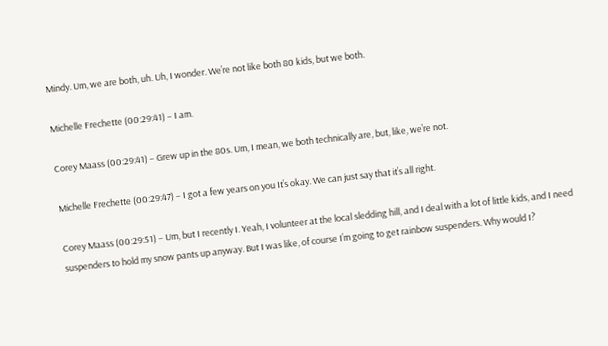Mindy. Um, we are both, uh. Uh, I wonder. We’re not like both 80 kids, but we both.

Michelle Frechette (00:29:41) – I am.

Corey Maass (00:29:41) – Grew up in the 80s. Um, I mean, we both technically are, but, like, we’re not.

Michelle Frechette (00:29:47) – I got a few years on you It’s okay. We can just say that it’s all right.

Corey Maass (00:29:51) – Um, but I recently I. Yeah, I volunteer at the local sledding hill, and I deal with a lot of little kids, and I need suspenders to hold my snow pants up anyway. But I was like, of course I’m going to get rainbow suspenders. Why would I?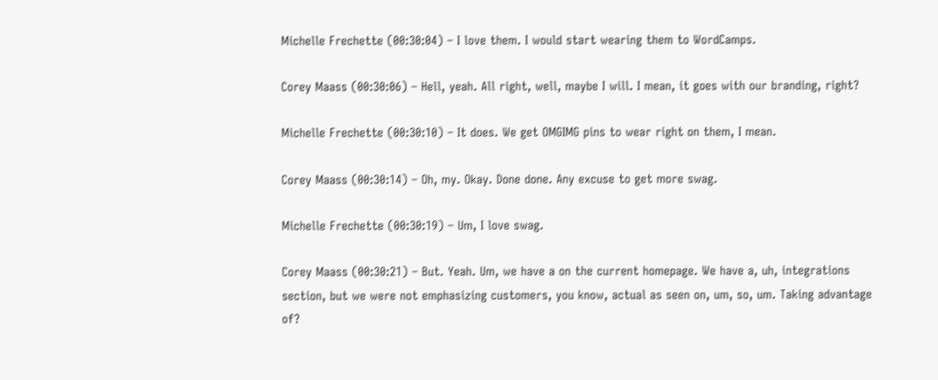Michelle Frechette (00:30:04) – I love them. I would start wearing them to WordCamps.

Corey Maass (00:30:06) – Hell, yeah. All right, well, maybe I will. I mean, it goes with our branding, right?

Michelle Frechette (00:30:10) – It does. We get OMGIMG pins to wear right on them, I mean.

Corey Maass (00:30:14) – Oh, my. Okay. Done done. Any excuse to get more swag.

Michelle Frechette (00:30:19) – Um, I love swag.

Corey Maass (00:30:21) – But. Yeah. Um, we have a on the current homepage. We have a, uh, integrations section, but we were not emphasizing customers, you know, actual as seen on, um, so, um. Taking advantage of?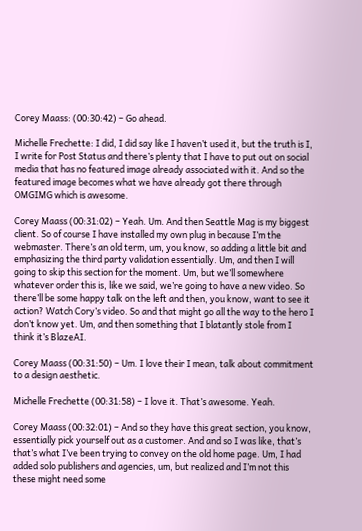Corey Maass: (00:30:42) – Go ahead.

Michelle Frechette: I did, I did say like I haven’t used it, but the truth is I, I write for Post Status and there’s plenty that I have to put out on social media that has no featured image already associated with it. And so the featured image becomes what we have already got there through OMGIMG which is awesome.

Corey Maass (00:31:02) – Yeah. Um. And then Seattle Mag is my biggest client. So of course I have installed my own plug in because I’m the webmaster. There’s an old term, um, you know, so adding a little bit and emphasizing the third party validation essentially. Um, and then I will going to skip this section for the moment. Um, but we’ll somewhere whatever order this is, like we said, we’re going to have a new video. So there’ll be some happy talk on the left and then, you know, want to see it action? Watch Cory’s video. So and that might go all the way to the hero I don’t know yet. Um, and then something that I blatantly stole from I think it’s BlazeAI.

Corey Maass (00:31:50) – Um. I love their I mean, talk about commitment to a design aesthetic.

Michelle Frechette (00:31:58) – I love it. That’s awesome. Yeah.

Corey Maass (00:32:01) – And so they have this great section, you know, essentially pick yourself out as a customer. And and so I was like, that’s that’s what I’ve been trying to convey on the old home page. Um, I had added solo publishers and agencies, um, but realized and I’m not this these might need some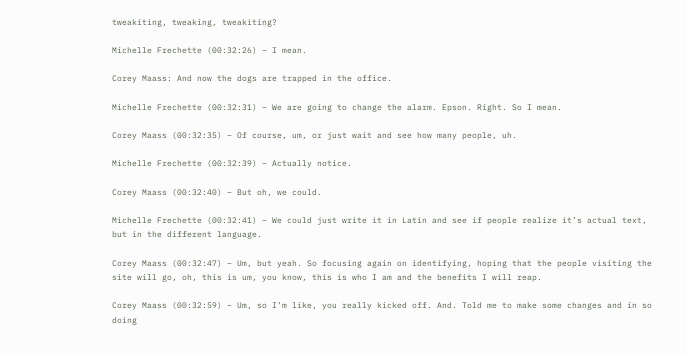tweakiting, tweaking, tweakiting?

Michelle Frechette (00:32:26) – I mean.

Corey Maass: And now the dogs are trapped in the office.

Michelle Frechette (00:32:31) – We are going to change the alarm. Epson. Right. So I mean.

Corey Maass (00:32:35) – Of course, um, or just wait and see how many people, uh.

Michelle Frechette (00:32:39) – Actually notice.

Corey Maass (00:32:40) – But oh, we could.

Michelle Frechette (00:32:41) – We could just write it in Latin and see if people realize it’s actual text, but in the different language.

Corey Maass (00:32:47) – Um, but yeah. So focusing again on identifying, hoping that the people visiting the site will go, oh, this is um, you know, this is who I am and the benefits I will reap.

Corey Maass (00:32:59) – Um, so I’m like, you really kicked off. And. Told me to make some changes and in so doing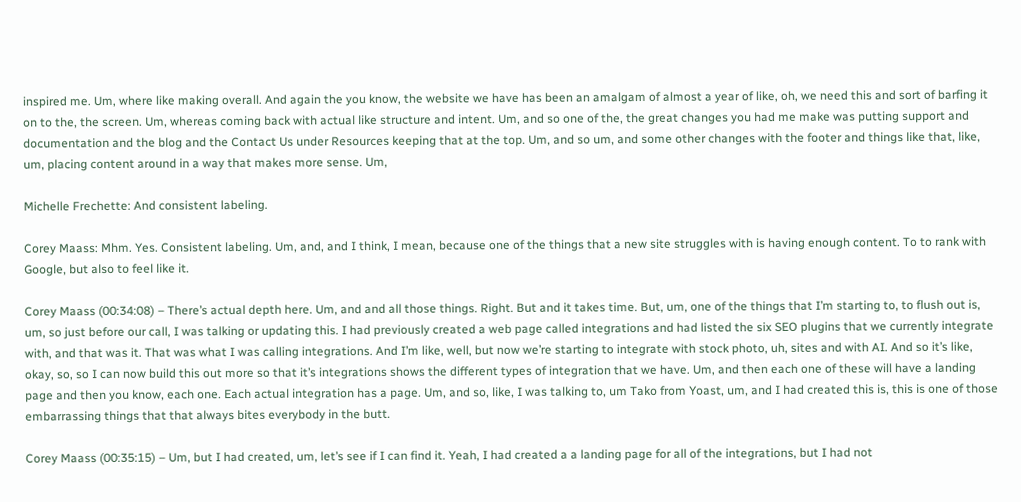inspired me. Um, where like making overall. And again the you know, the website we have has been an amalgam of almost a year of like, oh, we need this and sort of barfing it on to the, the screen. Um, whereas coming back with actual like structure and intent. Um, and so one of the, the great changes you had me make was putting support and documentation and the blog and the Contact Us under Resources keeping that at the top. Um, and so um, and some other changes with the footer and things like that, like, um, placing content around in a way that makes more sense. Um,

Michelle Frechette: And consistent labeling.

Corey Maass: Mhm. Yes. Consistent labeling. Um, and, and I think, I mean, because one of the things that a new site struggles with is having enough content. To to rank with Google, but also to feel like it.

Corey Maass (00:34:08) – There’s actual depth here. Um, and and all those things. Right. But and it takes time. But, um, one of the things that I’m starting to, to flush out is, um, so just before our call, I was talking or updating this. I had previously created a web page called integrations and had listed the six SEO plugins that we currently integrate with, and that was it. That was what I was calling integrations. And I’m like, well, but now we’re starting to integrate with stock photo, uh, sites and with AI. And so it’s like, okay, so, so I can now build this out more so that it’s integrations shows the different types of integration that we have. Um, and then each one of these will have a landing page and then you know, each one. Each actual integration has a page. Um, and so, like, I was talking to, um Tako from Yoast, um, and I had created this is, this is one of those embarrassing things that that always bites everybody in the butt.

Corey Maass (00:35:15) – Um, but I had created, um, let’s see if I can find it. Yeah, I had created a a landing page for all of the integrations, but I had not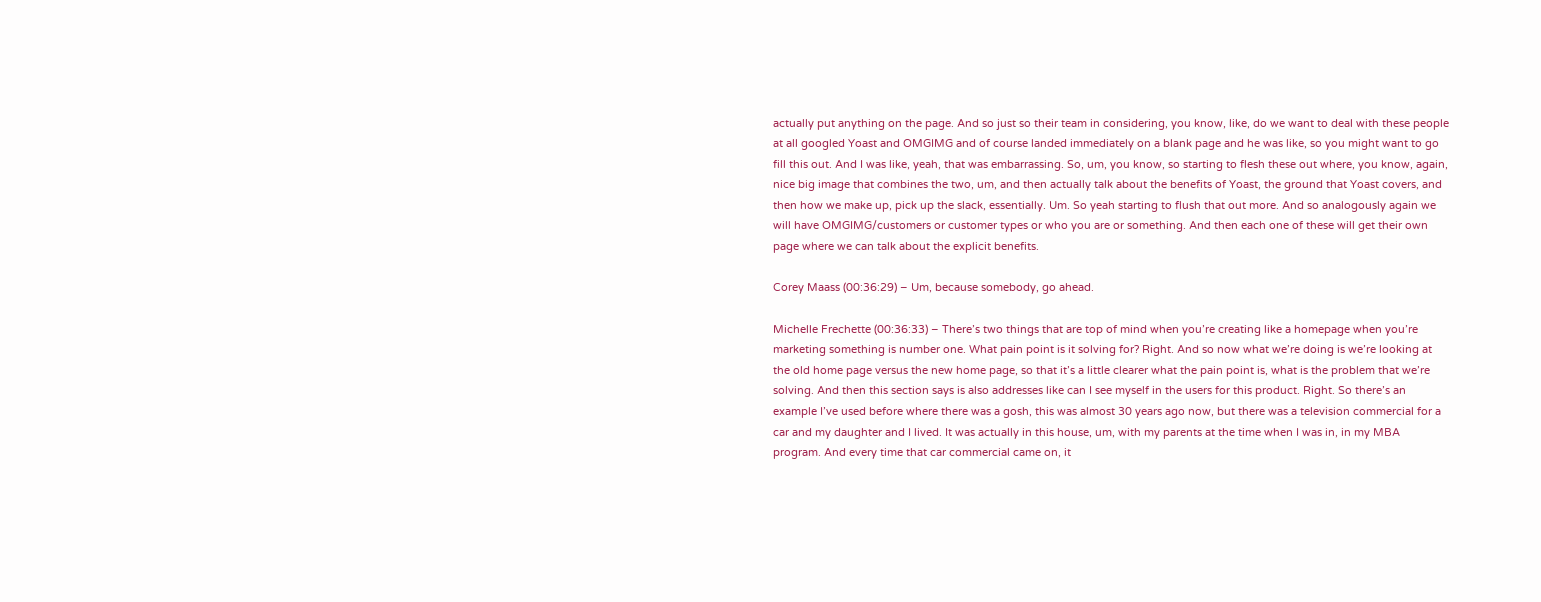actually put anything on the page. And so just so their team in considering, you know, like, do we want to deal with these people at all googled Yoast and OMGIMG and of course landed immediately on a blank page and he was like, so you might want to go fill this out. And I was like, yeah, that was embarrassing. So, um, you know, so starting to flesh these out where, you know, again, nice big image that combines the two, um, and then actually talk about the benefits of Yoast, the ground that Yoast covers, and then how we make up, pick up the slack, essentially. Um. So yeah starting to flush that out more. And so analogously again we will have OMGIMG/customers or customer types or who you are or something. And then each one of these will get their own page where we can talk about the explicit benefits.

Corey Maass (00:36:29) – Um, because somebody, go ahead.

Michelle Frechette (00:36:33) – There’s two things that are top of mind when you’re creating like a homepage when you’re marketing something is number one. What pain point is it solving for? Right. And so now what we’re doing is we’re looking at the old home page versus the new home page, so that it’s a little clearer what the pain point is, what is the problem that we’re solving. And then this section says is also addresses like can I see myself in the users for this product. Right. So there’s an example I’ve used before where there was a gosh, this was almost 30 years ago now, but there was a television commercial for a car and my daughter and I lived. It was actually in this house, um, with my parents at the time when I was in, in my MBA program. And every time that car commercial came on, it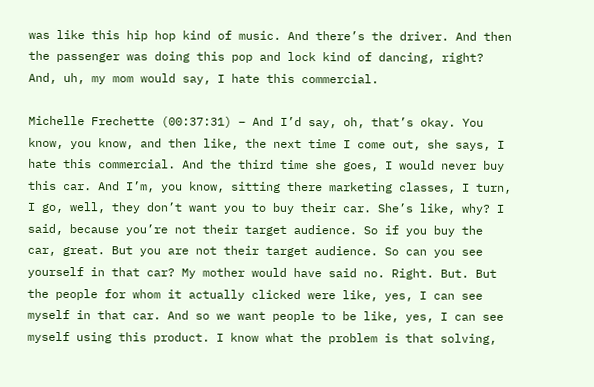was like this hip hop kind of music. And there’s the driver. And then the passenger was doing this pop and lock kind of dancing, right? And, uh, my mom would say, I hate this commercial.

Michelle Frechette (00:37:31) – And I’d say, oh, that’s okay. You know, you know, and then like, the next time I come out, she says, I hate this commercial. And the third time she goes, I would never buy this car. And I’m, you know, sitting there marketing classes, I turn, I go, well, they don’t want you to buy their car. She’s like, why? I said, because you’re not their target audience. So if you buy the car, great. But you are not their target audience. So can you see yourself in that car? My mother would have said no. Right. But. But the people for whom it actually clicked were like, yes, I can see myself in that car. And so we want people to be like, yes, I can see myself using this product. I know what the problem is that solving,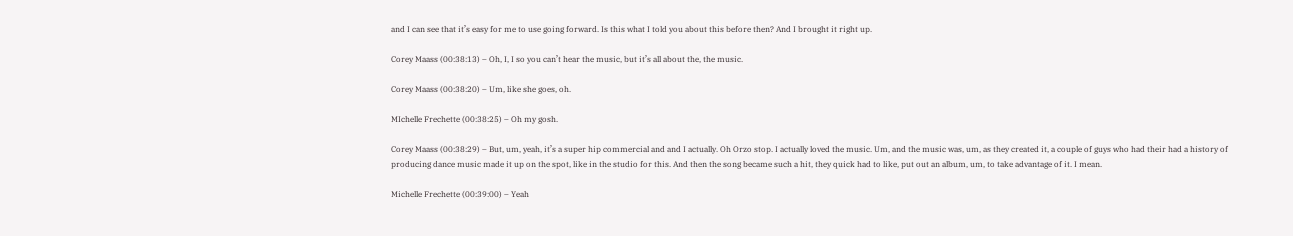and I can see that it’s easy for me to use going forward. Is this what I told you about this before then? And I brought it right up.

Corey Maass (00:38:13) – Oh, I, I so you can’t hear the music, but it’s all about the, the music.

Corey Maass (00:38:20) – Um, like she goes, oh.

MIchelle Frechette (00:38:25) – Oh my gosh.

Corey Maass (00:38:29) – But, um, yeah, it’s a super hip commercial and and I actually. Oh Orzo stop. I actually loved the music. Um, and the music was, um, as they created it, a couple of guys who had their had a history of producing dance music made it up on the spot, like in the studio for this. And then the song became such a hit, they quick had to like, put out an album, um, to take advantage of it. I mean.

Michelle Frechette (00:39:00) – Yeah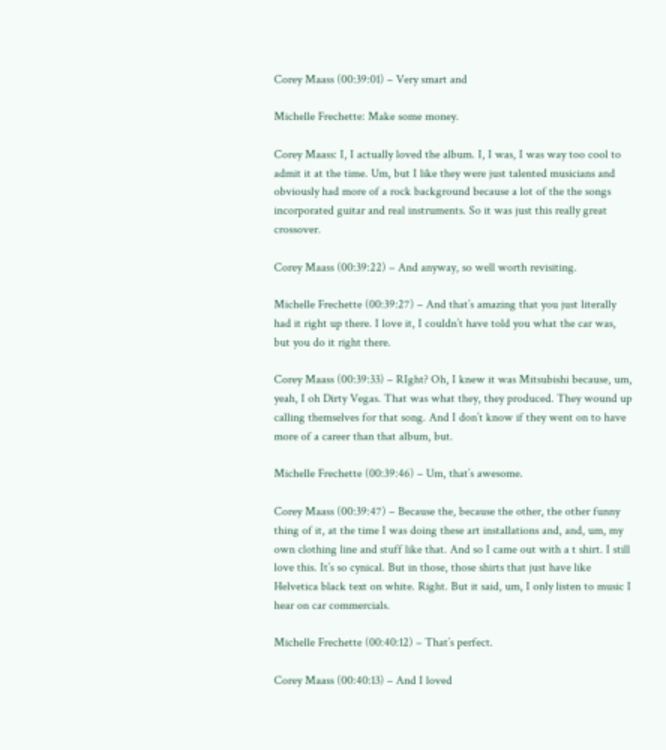Corey Maass (00:39:01) – Very smart and

Michelle Frechette: Make some money.

Corey Maass: I, I actually loved the album. I, I was, I was way too cool to admit it at the time. Um, but I like they were just talented musicians and obviously had more of a rock background because a lot of the the songs incorporated guitar and real instruments. So it was just this really great crossover.

Corey Maass (00:39:22) – And anyway, so well worth revisiting.

Michelle Frechette (00:39:27) – And that’s amazing that you just literally had it right up there. I love it, I couldn’t have told you what the car was, but you do it right there.

Corey Maass (00:39:33) – RIght? Oh, I knew it was Mitsubishi because, um, yeah, I oh Dirty Vegas. That was what they, they produced. They wound up calling themselves for that song. And I don’t know if they went on to have more of a career than that album, but.

Michelle Frechette (00:39:46) – Um, that’s awesome.

Corey Maass (00:39:47) – Because the, because the other, the other funny thing of it, at the time I was doing these art installations and, and, um, my own clothing line and stuff like that. And so I came out with a t shirt. I still love this. It’s so cynical. But in those, those shirts that just have like Helvetica black text on white. Right. But it said, um, I only listen to music I hear on car commercials.

Michelle Frechette (00:40:12) – That’s perfect.

Corey Maass (00:40:13) – And I loved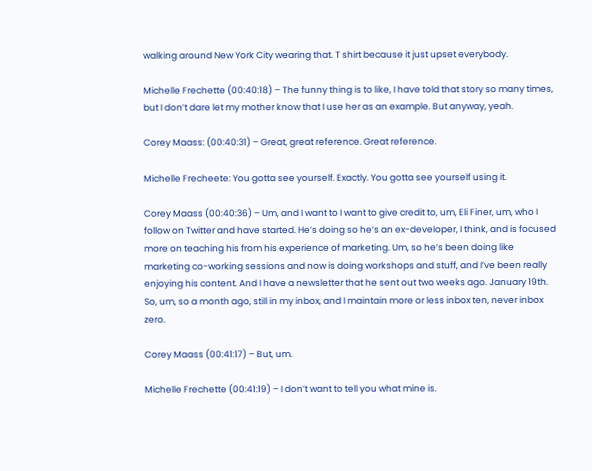walking around New York City wearing that. T shirt because it just upset everybody.

Michelle Frechette (00:40:18) – The funny thing is to like, I have told that story so many times, but I don’t dare let my mother know that I use her as an example. But anyway, yeah.

Corey Maass: (00:40:31) – Great, great reference. Great reference.

Michelle Frecheete: You gotta see yourself. Exactly. You gotta see yourself using it.

Corey Maass (00:40:36) – Um, and I want to I want to give credit to, um, Eli Finer, um, who I follow on Twitter and have started. He’s doing so he’s an ex-developer, I think, and is focused more on teaching his from his experience of marketing. Um, so he’s been doing like marketing co-working sessions and now is doing workshops and stuff, and I’ve been really enjoying his content. And I have a newsletter that he sent out two weeks ago. January 19th. So, um, so a month ago, still in my inbox, and I maintain more or less inbox ten, never inbox zero.

Corey Maass (00:41:17) – But, um.

Michelle Frechette (00:41:19) – I don’t want to tell you what mine is.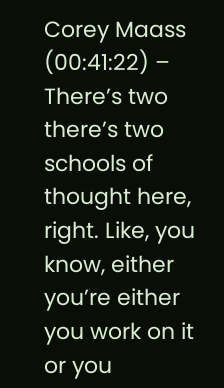Corey Maass (00:41:22) – There’s two there’s two schools of thought here, right. Like, you know, either you’re either you work on it or you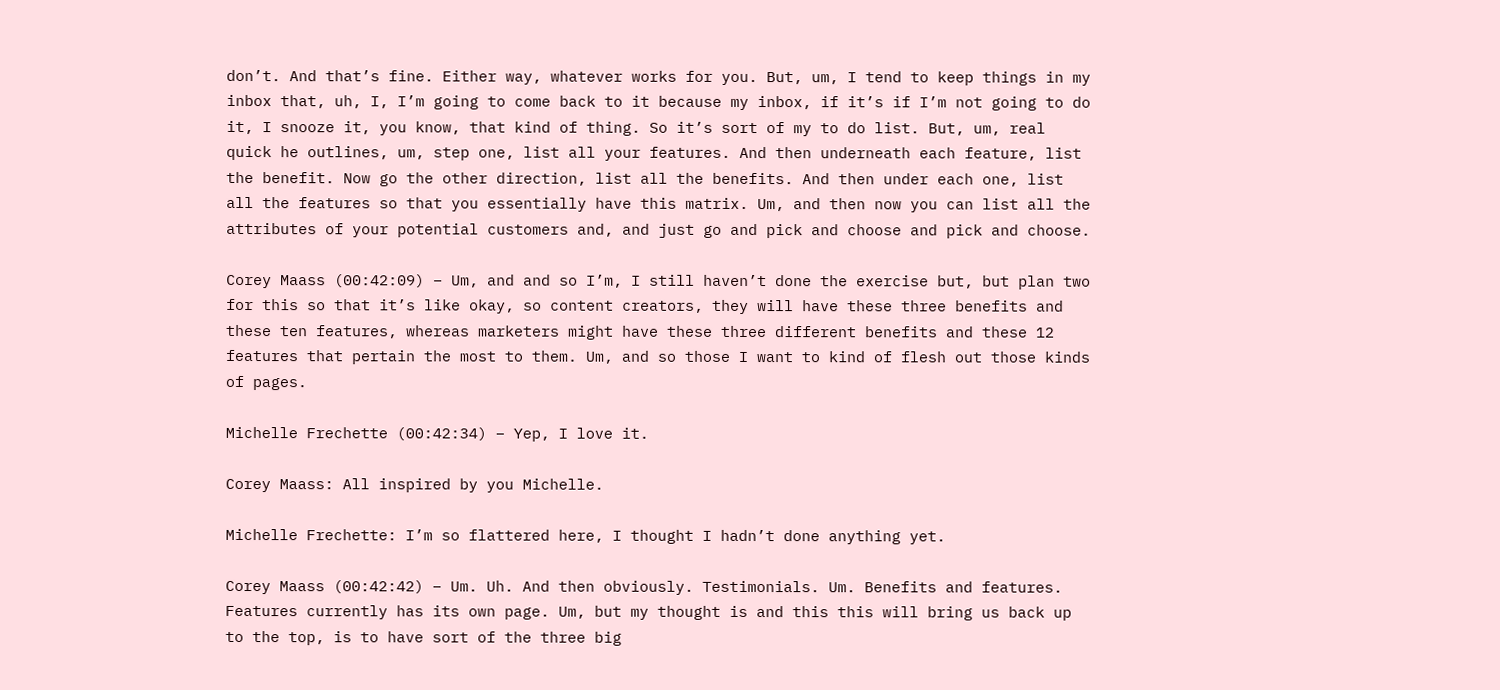don’t. And that’s fine. Either way, whatever works for you. But, um, I tend to keep things in my inbox that, uh, I, I’m going to come back to it because my inbox, if it’s if I’m not going to do it, I snooze it, you know, that kind of thing. So it’s sort of my to do list. But, um, real quick he outlines, um, step one, list all your features. And then underneath each feature, list the benefit. Now go the other direction, list all the benefits. And then under each one, list all the features so that you essentially have this matrix. Um, and then now you can list all the attributes of your potential customers and, and just go and pick and choose and pick and choose.

Corey Maass (00:42:09) – Um, and and so I’m, I still haven’t done the exercise but, but plan two for this so that it’s like okay, so content creators, they will have these three benefits and these ten features, whereas marketers might have these three different benefits and these 12 features that pertain the most to them. Um, and so those I want to kind of flesh out those kinds of pages.

Michelle Frechette (00:42:34) – Yep, I love it.

Corey Maass: All inspired by you Michelle.

Michelle Frechette: I’m so flattered here, I thought I hadn’t done anything yet.

Corey Maass (00:42:42) – Um. Uh. And then obviously. Testimonials. Um. Benefits and features. Features currently has its own page. Um, but my thought is and this this will bring us back up to the top, is to have sort of the three big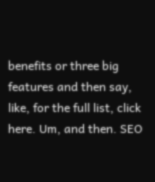benefits or three big features and then say, like, for the full list, click here. Um, and then. SEO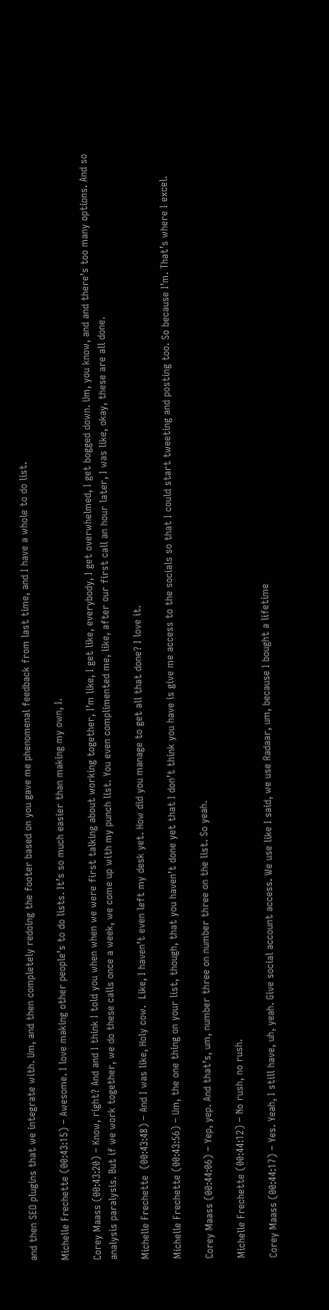and then SEO plugins that we integrate with. Um, and then completely redoing the footer based on you gave me phenomenal feedback from last time, and I have a whole to do list.

Michelle Frechette (00:43:15) – Awesome. I love making other people’s to do lists. It’s so much easier than making my own, I.

Corey Maass (00:43:20) – Know, right? And and I think I told you when when we were first talking about working together, I’m like, I get like, everybody, I get overwhelmed, I get bogged down. Um, you know, and and there’s too many options. And so analysis paralysis. But if we work together, we do these calls once a week, we come up with my punch list. You even complimented me, like, after our first call an hour later, I was like, okay, these are all done.

Michelle Frechette  (00:43:48) – And I was like, Holy cow.  Like, I haven’t even left my desk yet. How did you manage to get all that done? I love it.

Michelle Frechette (00:43:56) – Um, the one thing on your list, though, that you haven’t done yet that I don’t think you have is give me access to the socials so that I could start tweeting and posting too. So because I’m. That’s where I excel.

Corey Maass (00:44:06) – Yep, yep. And that’s, um, number three on number three on the list. So yeah.

Michelle Frechette (00:44:12) – No rush, no rush.

Corey Maass (00:44:17) – Yes. Yeah, I still have, uh, yeah. Give social account access. We use like I said, we use Radaar, um, because I bought a lifetime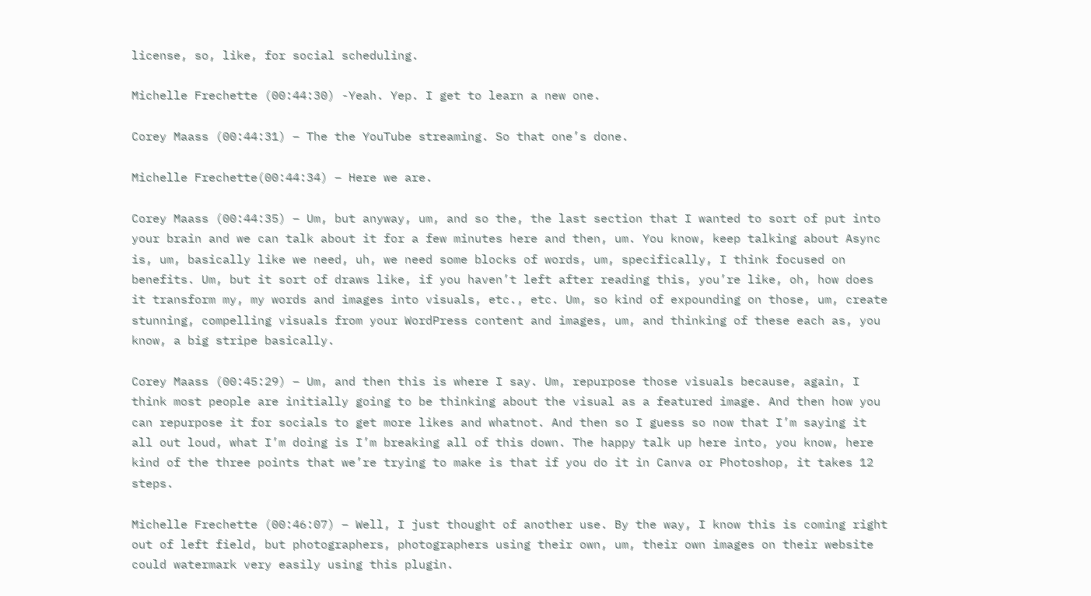license, so, like, for social scheduling.

Michelle Frechette (00:44:30) -Yeah. Yep. I get to learn a new one.

Corey Maass (00:44:31) – The the YouTube streaming. So that one’s done.

Michelle Frechette(00:44:34) – Here we are.

Corey Maass (00:44:35) – Um, but anyway, um, and so the, the last section that I wanted to sort of put into your brain and we can talk about it for a few minutes here and then, um. You know, keep talking about Async is, um, basically like we need, uh, we need some blocks of words, um, specifically, I think focused on benefits. Um, but it sort of draws like, if you haven’t left after reading this, you’re like, oh, how does it transform my, my words and images into visuals, etc., etc. Um, so kind of expounding on those, um, create stunning, compelling visuals from your WordPress content and images, um, and thinking of these each as, you know, a big stripe basically.

Corey Maass (00:45:29) – Um, and then this is where I say. Um, repurpose those visuals because, again, I think most people are initially going to be thinking about the visual as a featured image. And then how you can repurpose it for socials to get more likes and whatnot. And then so I guess so now that I’m saying it all out loud, what I’m doing is I’m breaking all of this down. The happy talk up here into, you know, here kind of the three points that we’re trying to make is that if you do it in Canva or Photoshop, it takes 12 steps.

Michelle Frechette (00:46:07) – Well, I just thought of another use. By the way, I know this is coming right out of left field, but photographers, photographers using their own, um, their own images on their website could watermark very easily using this plugin.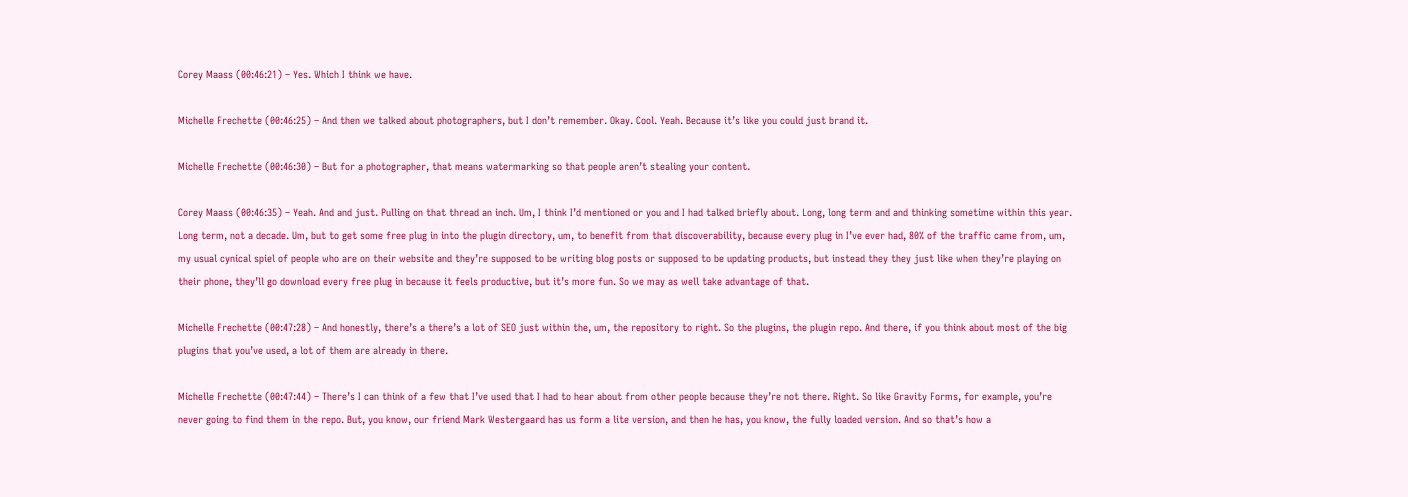Corey Maass (00:46:21) – Yes. Which I think we have.

Michelle Frechette (00:46:25) – And then we talked about photographers, but I don’t remember. Okay. Cool. Yeah. Because it’s like you could just brand it.

Michelle Frechette (00:46:30) – But for a photographer, that means watermarking so that people aren’t stealing your content.

Corey Maass (00:46:35) – Yeah. And and just. Pulling on that thread an inch. Um, I think I’d mentioned or you and I had talked briefly about. Long, long term and and thinking sometime within this year. Long term, not a decade. Um, but to get some free plug in into the plugin directory, um, to benefit from that discoverability, because every plug in I’ve ever had, 80% of the traffic came from, um, my usual cynical spiel of people who are on their website and they’re supposed to be writing blog posts or supposed to be updating products, but instead they they just like when they’re playing on their phone, they’ll go download every free plug in because it feels productive, but it’s more fun. So we may as well take advantage of that.

Michelle Frechette (00:47:28) – And honestly, there’s a there’s a lot of SEO just within the, um, the repository to right. So the plugins, the plugin repo. And there, if you think about most of the big plugins that you’ve used, a lot of them are already in there.

Michelle Frechette (00:47:44) – There’s I can think of a few that I’ve used that I had to hear about from other people because they’re not there. Right. So like Gravity Forms, for example, you’re never going to find them in the repo. But, you know, our friend Mark Westergaard has us form a lite version, and then he has, you know, the fully loaded version. And so that’s how a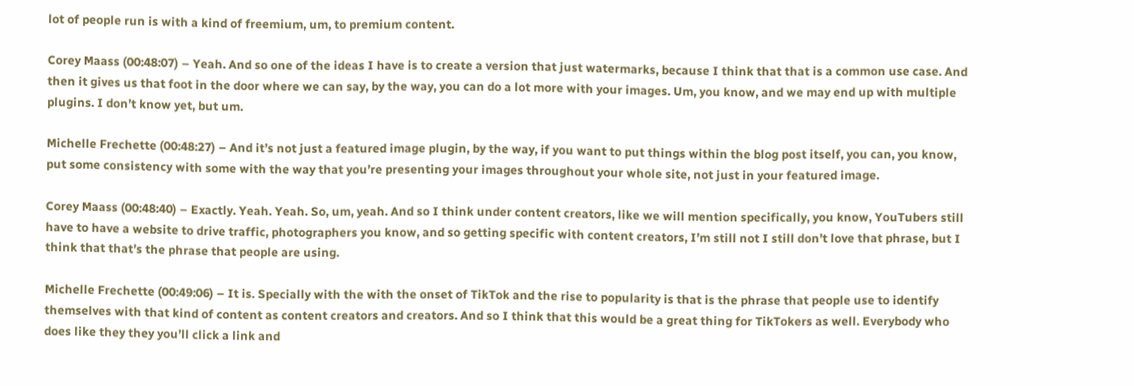lot of people run is with a kind of freemium, um, to premium content.

Corey Maass (00:48:07) – Yeah. And so one of the ideas I have is to create a version that just watermarks, because I think that that is a common use case. And then it gives us that foot in the door where we can say, by the way, you can do a lot more with your images. Um, you know, and we may end up with multiple plugins. I don’t know yet, but um.

Michelle Frechette (00:48:27) – And it’s not just a featured image plugin, by the way, if you want to put things within the blog post itself, you can, you know, put some consistency with some with the way that you’re presenting your images throughout your whole site, not just in your featured image.

Corey Maass (00:48:40) – Exactly. Yeah. Yeah. So, um, yeah. And so I think under content creators, like we will mention specifically, you know, YouTubers still have to have a website to drive traffic, photographers you know, and so getting specific with content creators, I’m still not I still don’t love that phrase, but I think that that’s the phrase that people are using.

Michelle Frechette (00:49:06) – It is. Specially with the with the onset of TikTok and the rise to popularity is that is the phrase that people use to identify themselves with that kind of content as content creators and creators. And so I think that this would be a great thing for TikTokers as well. Everybody who does like they they you’ll click a link and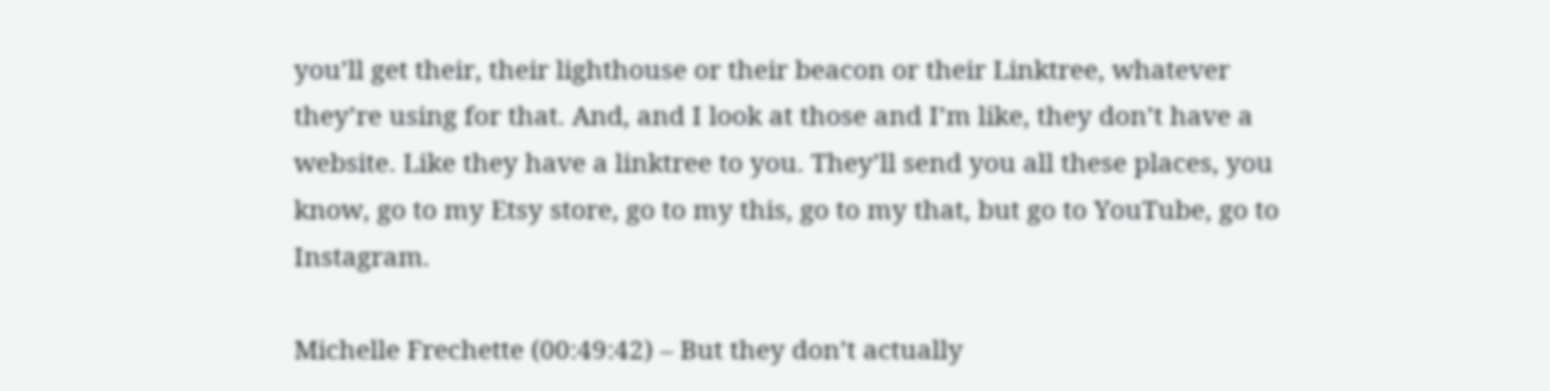you’ll get their, their lighthouse or their beacon or their Linktree, whatever they’re using for that. And, and I look at those and I’m like, they don’t have a website. Like they have a linktree to you. They’ll send you all these places, you know, go to my Etsy store, go to my this, go to my that, but go to YouTube, go to Instagram.

Michelle Frechette (00:49:42) – But they don’t actually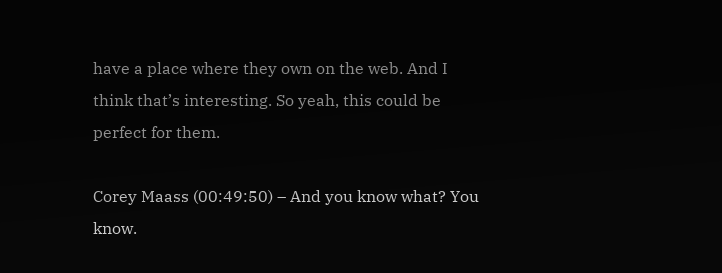have a place where they own on the web. And I think that’s interesting. So yeah, this could be perfect for them.

Corey Maass (00:49:50) – And you know what? You know.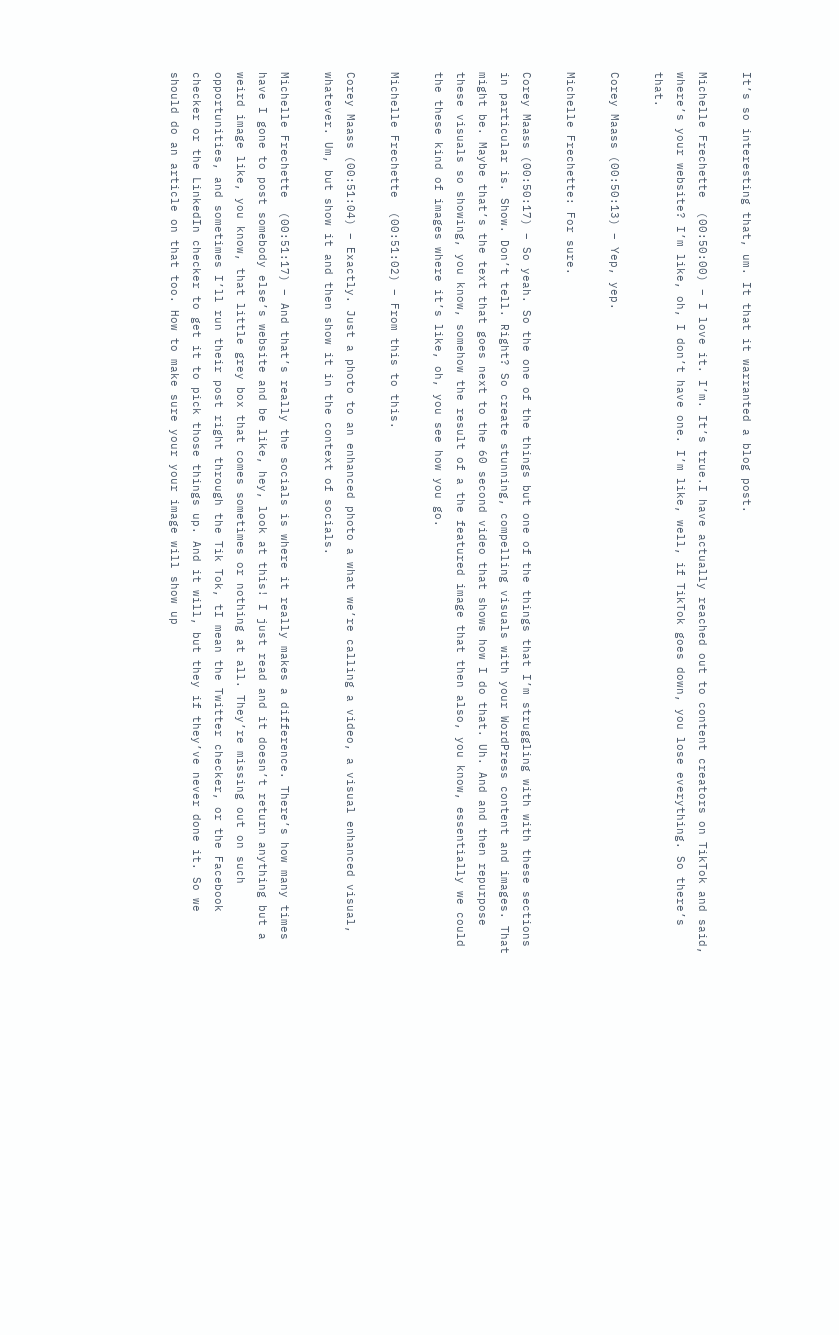It’s so interesting that, um. It that it warranted a blog post.

Michelle Frechette  (00:50:00) – I love it. I’m. It’s true.I have actually reached out to content creators on TikTok and said, where’s your website? I’m like, oh, I don’t have one. I’m like, well, if TikTok goes down, you lose everything. So there’s that.

Corey Maass (00:50:13) – Yep, yep.

Michelle Frechette: For sure.

Corey Maass (00:50:17) – So yeah. So the one of the things but one of the things that I’m struggling with with these sections in particular is. Show. Don’t tell. Right? So create stunning, compelling visuals with your WordPress content and images. That might be. Maybe that’s the text that goes next to the 60 second video that shows how I do that. Uh. And and then repurpose these visuals so showing, you know, somehow the result of a the featured image that then also, you know, essentially we could the these kind of images where it’s like, oh, you see how you go.

Michelle Frechette  (00:51:02) – From this to this.

Corey Maass (00:51:04) – Exactly. Just a photo to an enhanced photo a what we’re calling a video, a visual enhanced visual, whatever. Um, but show it and then show it in the context of socials.

Michelle Frechette  (00:51:17) – And that’s really the socials is where it really makes a difference. There’s how many times have I gone to post somebody else’s website and be like, hey, look at this! I just read and it doesn’t return anything but a weird image like, you know, that little grey box that comes sometimes or nothing at all. They’re missing out on such opportunities, and sometimes I’ll run their post right through the Tik Tok, tI mean the Twitter checker, or the Facebook checker or the LinkedIn checker to get it to pick those things up. And it will, but they if they’ve never done it. So we should do an article on that too. How to make sure your your image will show up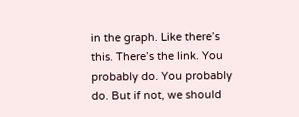in the graph. Like there’s this. There’s the link. You probably do. You probably do. But if not, we should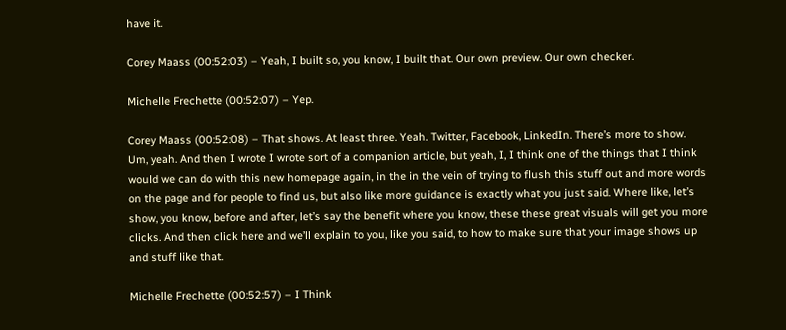have it.

Corey Maass (00:52:03) – Yeah, I built so, you know, I built that. Our own preview. Our own checker.

Michelle Frechette (00:52:07) – Yep.

Corey Maass (00:52:08) – That shows. At least three. Yeah. Twitter, Facebook, LinkedIn. There’s more to show. Um, yeah. And then I wrote I wrote sort of a companion article, but yeah, I, I think one of the things that I think would we can do with this new homepage again, in the in the vein of trying to flush this stuff out and more words on the page and for people to find us, but also like more guidance is exactly what you just said. Where like, let’s show, you know, before and after, let’s say the benefit where you know, these these great visuals will get you more clicks. And then click here and we’ll explain to you, like you said, to how to make sure that your image shows up and stuff like that.

Michelle Frechette (00:52:57) – I Think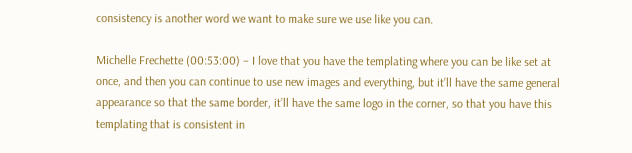consistency is another word we want to make sure we use like you can.

Michelle Frechette (00:53:00) – I love that you have the templating where you can be like set at once, and then you can continue to use new images and everything, but it’ll have the same general appearance so that the same border, it’ll have the same logo in the corner, so that you have this templating that is consistent in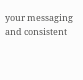your messaging and consistent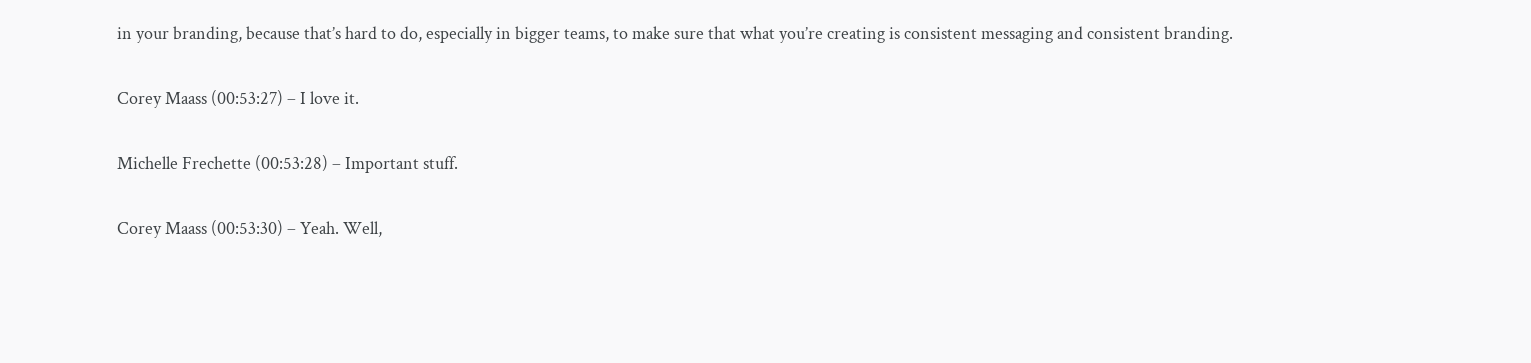in your branding, because that’s hard to do, especially in bigger teams, to make sure that what you’re creating is consistent messaging and consistent branding.

Corey Maass (00:53:27) – I love it.

Michelle Frechette (00:53:28) – Important stuff.

Corey Maass (00:53:30) – Yeah. Well,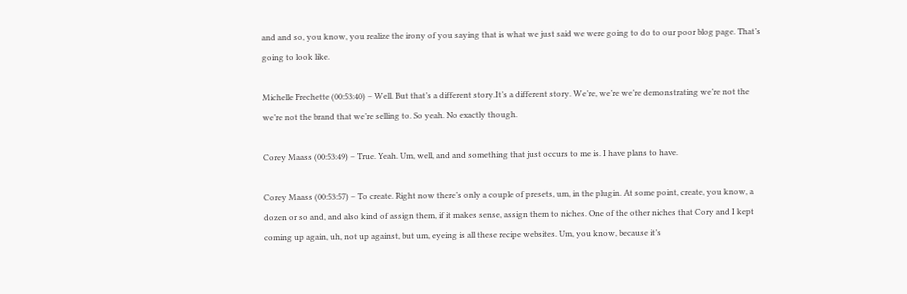and and so, you know, you realize the irony of you saying that is what we just said we were going to do to our poor blog page. That’s going to look like.

Michelle Frechette (00:53:40) – Well. But that’s a different story.It’s a different story. We’re, we’re we’re demonstrating we’re not the we’re not the brand that we’re selling to. So yeah. No exactly though.

Corey Maass (00:53:49) – True. Yeah. Um, well, and and something that just occurs to me is. I have plans to have.

Corey Maass (00:53:57) – To create. Right now there’s only a couple of presets, um, in the plugin. At some point, create, you know, a dozen or so and, and also kind of assign them, if it makes sense, assign them to niches. One of the other niches that Cory and I kept coming up again, uh, not up against, but um, eyeing is all these recipe websites. Um, you know, because it’s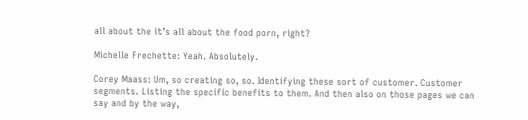all about the it’s all about the food porn, right?

Michelle Frechette: Yeah. Absolutely.

Corey Maass: Um, so creating so, so. Identifying these sort of customer. Customer segments. Listing the specific benefits to them. And then also on those pages we can say and by the way,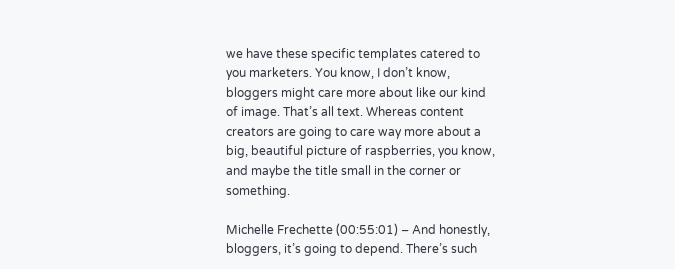we have these specific templates catered to you marketers. You know, I don’t know, bloggers might care more about like our kind of image. That’s all text. Whereas content creators are going to care way more about a big, beautiful picture of raspberries, you know, and maybe the title small in the corner or something.

Michelle Frechette (00:55:01) – And honestly, bloggers, it’s going to depend. There’s such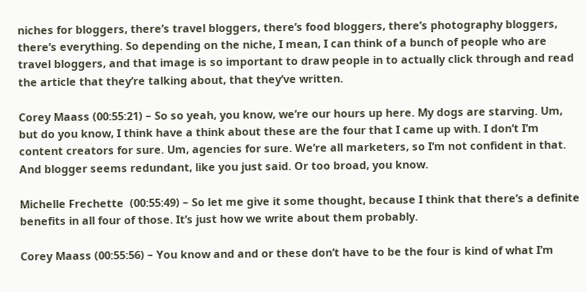niches for bloggers, there’s travel bloggers, there’s food bloggers, there’s photography bloggers, there’s everything. So depending on the niche, I mean, I can think of a bunch of people who are travel bloggers, and that image is so important to draw people in to actually click through and read the article that they’re talking about, that they’ve written.

Corey Maass (00:55:21) – So so yeah, you know, we’re our hours up here. My dogs are starving. Um, but do you know, I think have a think about these are the four that I came up with. I don’t I’m content creators for sure. Um, agencies for sure. We’re all marketers, so I’m not confident in that. And blogger seems redundant, like you just said. Or too broad, you know.

Michelle Frechette  (00:55:49) – So let me give it some thought, because I think that there’s a definite benefits in all four of those. It’s just how we write about them probably.

Corey Maass (00:55:56) – You know and and or these don’t have to be the four is kind of what I’m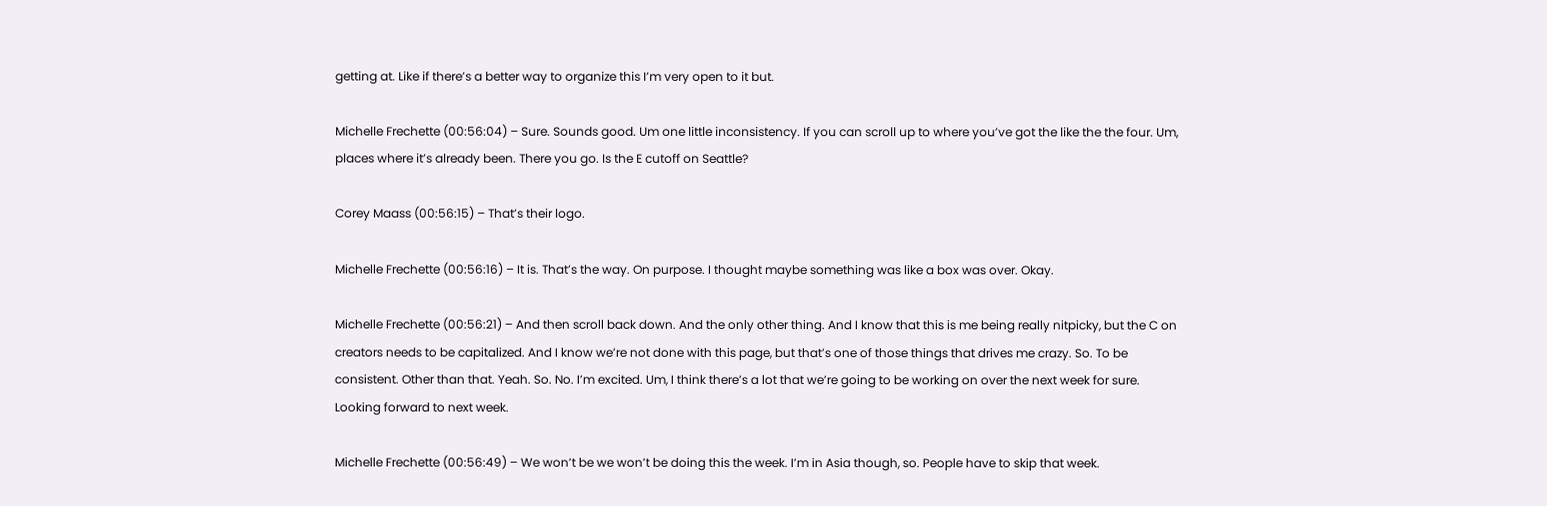getting at. Like if there’s a better way to organize this I’m very open to it but.

Michelle Frechette (00:56:04) – Sure. Sounds good. Um one little inconsistency. If you can scroll up to where you’ve got the like the the four. Um, places where it’s already been. There you go. Is the E cutoff on Seattle?

Corey Maass (00:56:15) – That’s their logo.

Michelle Frechette (00:56:16) – It is. That’s the way. On purpose. I thought maybe something was like a box was over. Okay.

Michelle Frechette (00:56:21) – And then scroll back down. And the only other thing. And I know that this is me being really nitpicky, but the C on creators needs to be capitalized. And I know we’re not done with this page, but that’s one of those things that drives me crazy. So. To be consistent. Other than that. Yeah. So. No. I’m excited. Um, I think there’s a lot that we’re going to be working on over the next week for sure. Looking forward to next week.

Michelle Frechette (00:56:49) – We won’t be we won’t be doing this the week. I’m in Asia though, so. People have to skip that week.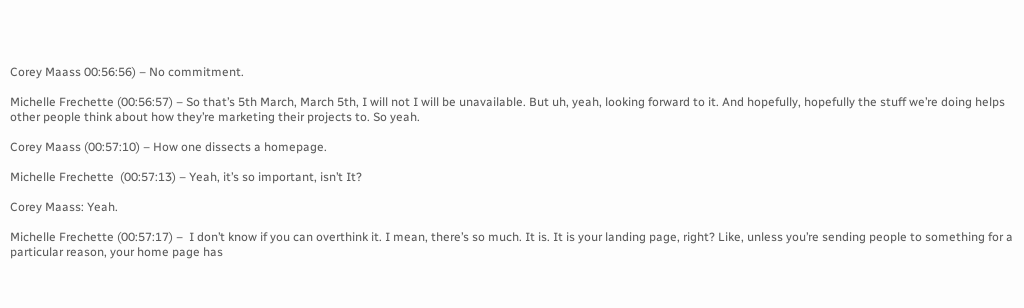Corey Maass 00:56:56) – No commitment.

Michelle Frechette (00:56:57) – So that’s 5th March, March 5th, I will not I will be unavailable. But uh, yeah, looking forward to it. And hopefully, hopefully the stuff we’re doing helps other people think about how they’re marketing their projects to. So yeah.

Corey Maass (00:57:10) – How one dissects a homepage.

Michelle Frechette  (00:57:13) – Yeah, it’s so important, isn’t It?

Corey Maass: Yeah.

Michelle Frechette (00:57:17) –  I don’t know if you can overthink it. I mean, there’s so much. It is. It is your landing page, right? Like, unless you’re sending people to something for a particular reason, your home page has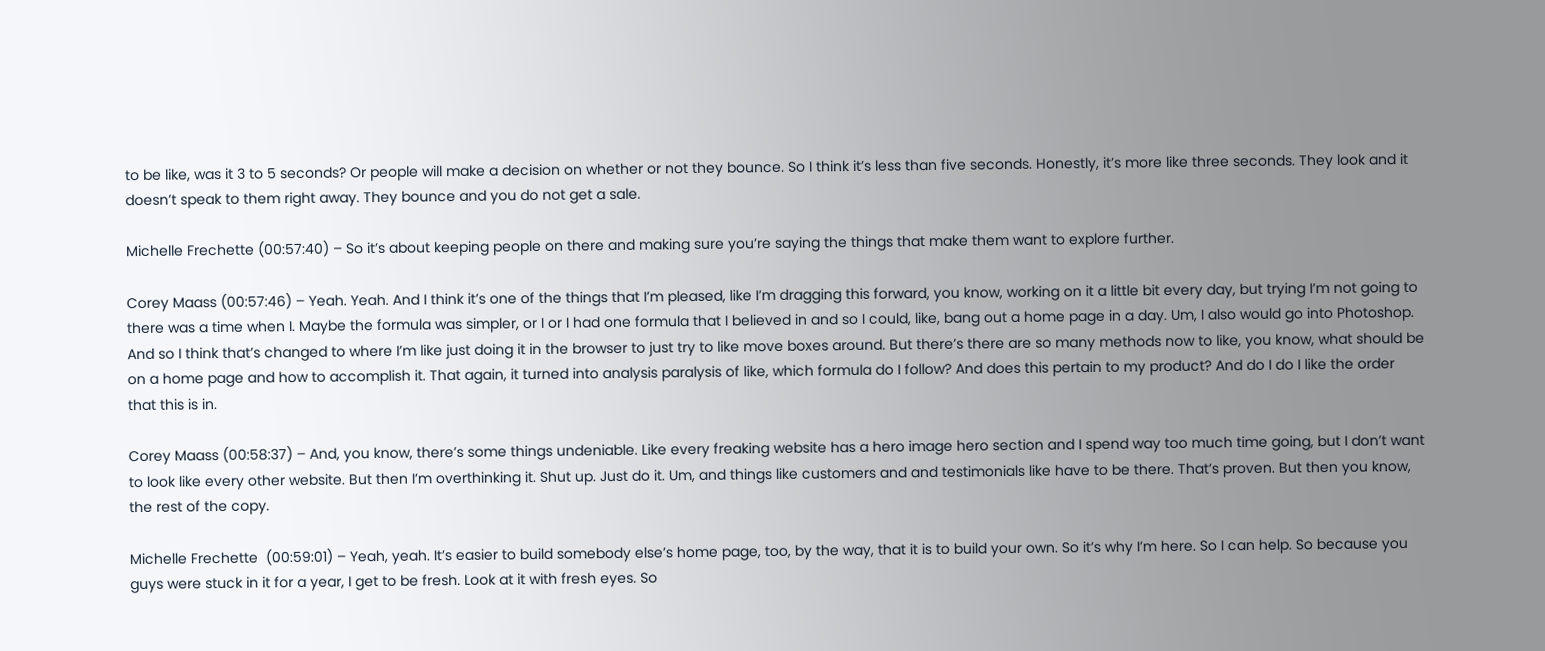to be like, was it 3 to 5 seconds? Or people will make a decision on whether or not they bounce. So I think it’s less than five seconds. Honestly, it’s more like three seconds. They look and it doesn’t speak to them right away. They bounce and you do not get a sale.

Michelle Frechette (00:57:40) – So it’s about keeping people on there and making sure you’re saying the things that make them want to explore further.

Corey Maass (00:57:46) – Yeah. Yeah. And I think it’s one of the things that I’m pleased, like I’m dragging this forward, you know, working on it a little bit every day, but trying I’m not going to there was a time when I. Maybe the formula was simpler, or I or I had one formula that I believed in and so I could, like, bang out a home page in a day. Um, I also would go into Photoshop. And so I think that’s changed to where I’m like just doing it in the browser to just try to like move boxes around. But there’s there are so many methods now to like, you know, what should be on a home page and how to accomplish it. That again, it turned into analysis paralysis of like, which formula do I follow? And does this pertain to my product? And do I do I like the order that this is in.

Corey Maass (00:58:37) – And, you know, there’s some things undeniable. Like every freaking website has a hero image hero section and I spend way too much time going, but I don’t want to look like every other website. But then I’m overthinking it. Shut up. Just do it. Um, and things like customers and and testimonials like have to be there. That’s proven. But then you know, the rest of the copy.

Michelle Frechette  (00:59:01) – Yeah, yeah. It’s easier to build somebody else’s home page, too, by the way, that it is to build your own. So it’s why I’m here. So I can help. So because you guys were stuck in it for a year, I get to be fresh. Look at it with fresh eyes. So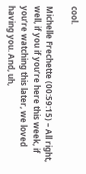cool.

Michelle Frechette (00:59:15) – All right, well, if you if you’re here this week, if you’re watching this later, we loved having you. And, uh,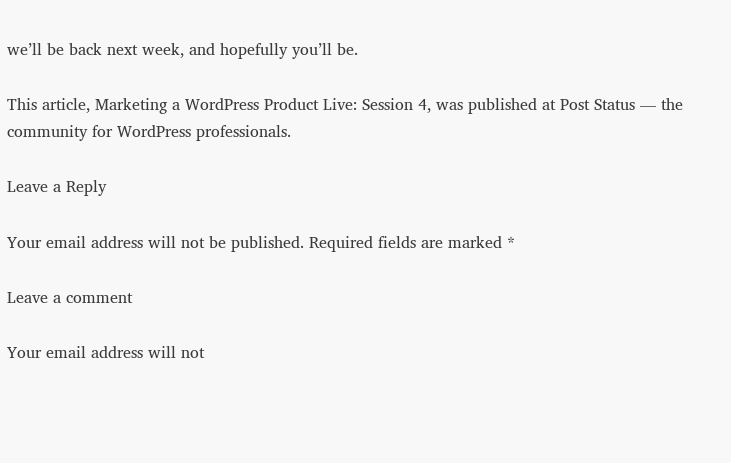we’ll be back next week, and hopefully you’ll be.

This article, Marketing a WordPress Product Live: Session 4, was published at Post Status — the community for WordPress professionals.

Leave a Reply

Your email address will not be published. Required fields are marked *

Leave a comment

Your email address will not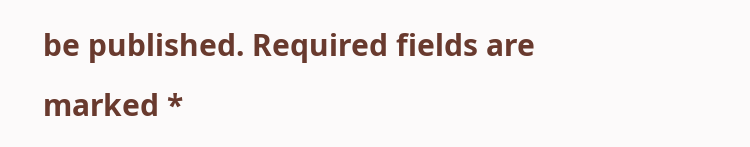be published. Required fields are marked *